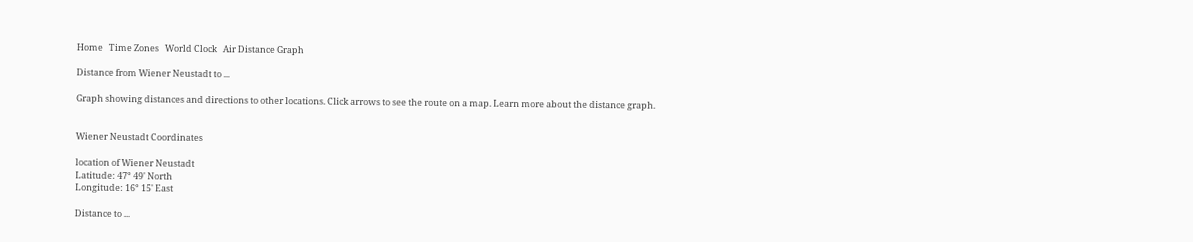Home   Time Zones   World Clock   Air Distance Graph

Distance from Wiener Neustadt to ...

Graph showing distances and directions to other locations. Click arrows to see the route on a map. Learn more about the distance graph.


Wiener Neustadt Coordinates

location of Wiener Neustadt
Latitude: 47° 49' North
Longitude: 16° 15' East

Distance to ...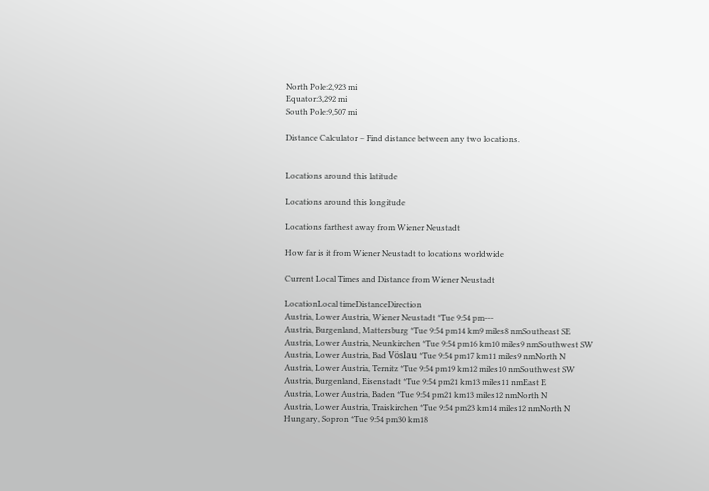North Pole:2,923 mi
Equator:3,292 mi
South Pole:9,507 mi

Distance Calculator – Find distance between any two locations.


Locations around this latitude

Locations around this longitude

Locations farthest away from Wiener Neustadt

How far is it from Wiener Neustadt to locations worldwide

Current Local Times and Distance from Wiener Neustadt

LocationLocal timeDistanceDirection
Austria, Lower Austria, Wiener Neustadt *Tue 9:54 pm---
Austria, Burgenland, Mattersburg *Tue 9:54 pm14 km9 miles8 nmSoutheast SE
Austria, Lower Austria, Neunkirchen *Tue 9:54 pm16 km10 miles9 nmSouthwest SW
Austria, Lower Austria, Bad Vöslau *Tue 9:54 pm17 km11 miles9 nmNorth N
Austria, Lower Austria, Ternitz *Tue 9:54 pm19 km12 miles10 nmSouthwest SW
Austria, Burgenland, Eisenstadt *Tue 9:54 pm21 km13 miles11 nmEast E
Austria, Lower Austria, Baden *Tue 9:54 pm21 km13 miles12 nmNorth N
Austria, Lower Austria, Traiskirchen *Tue 9:54 pm23 km14 miles12 nmNorth N
Hungary, Sopron *Tue 9:54 pm30 km18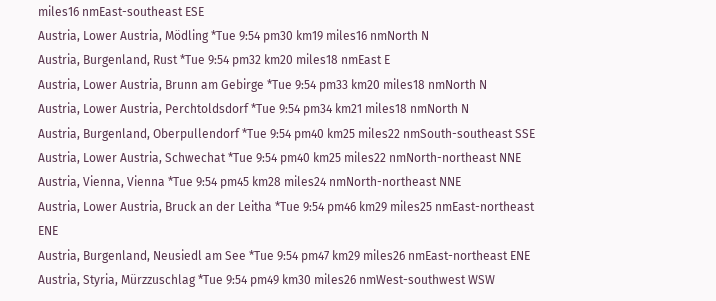miles16 nmEast-southeast ESE
Austria, Lower Austria, Mödling *Tue 9:54 pm30 km19 miles16 nmNorth N
Austria, Burgenland, Rust *Tue 9:54 pm32 km20 miles18 nmEast E
Austria, Lower Austria, Brunn am Gebirge *Tue 9:54 pm33 km20 miles18 nmNorth N
Austria, Lower Austria, Perchtoldsdorf *Tue 9:54 pm34 km21 miles18 nmNorth N
Austria, Burgenland, Oberpullendorf *Tue 9:54 pm40 km25 miles22 nmSouth-southeast SSE
Austria, Lower Austria, Schwechat *Tue 9:54 pm40 km25 miles22 nmNorth-northeast NNE
Austria, Vienna, Vienna *Tue 9:54 pm45 km28 miles24 nmNorth-northeast NNE
Austria, Lower Austria, Bruck an der Leitha *Tue 9:54 pm46 km29 miles25 nmEast-northeast ENE
Austria, Burgenland, Neusiedl am See *Tue 9:54 pm47 km29 miles26 nmEast-northeast ENE
Austria, Styria, Mürzzuschlag *Tue 9:54 pm49 km30 miles26 nmWest-southwest WSW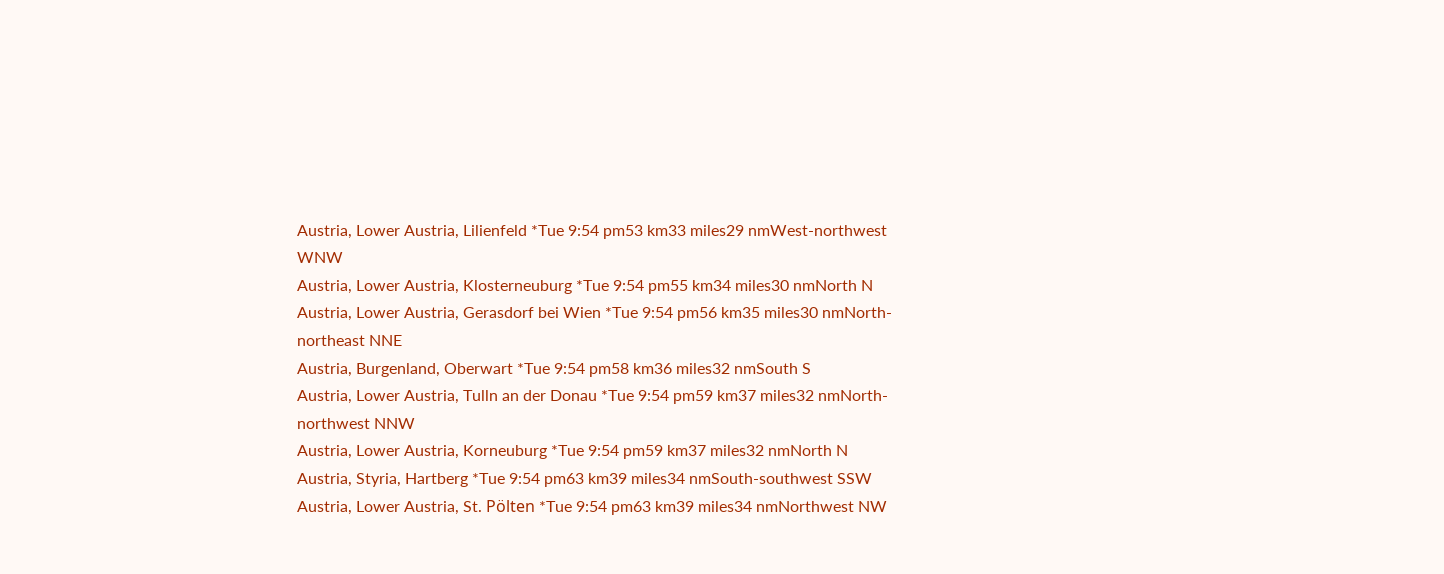Austria, Lower Austria, Lilienfeld *Tue 9:54 pm53 km33 miles29 nmWest-northwest WNW
Austria, Lower Austria, Klosterneuburg *Tue 9:54 pm55 km34 miles30 nmNorth N
Austria, Lower Austria, Gerasdorf bei Wien *Tue 9:54 pm56 km35 miles30 nmNorth-northeast NNE
Austria, Burgenland, Oberwart *Tue 9:54 pm58 km36 miles32 nmSouth S
Austria, Lower Austria, Tulln an der Donau *Tue 9:54 pm59 km37 miles32 nmNorth-northwest NNW
Austria, Lower Austria, Korneuburg *Tue 9:54 pm59 km37 miles32 nmNorth N
Austria, Styria, Hartberg *Tue 9:54 pm63 km39 miles34 nmSouth-southwest SSW
Austria, Lower Austria, St. Pölten *Tue 9:54 pm63 km39 miles34 nmNorthwest NW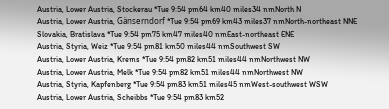Austria, Lower Austria, Stockerau *Tue 9:54 pm64 km40 miles34 nmNorth N
Austria, Lower Austria, Gänserndorf *Tue 9:54 pm69 km43 miles37 nmNorth-northeast NNE
Slovakia, Bratislava *Tue 9:54 pm75 km47 miles40 nmEast-northeast ENE
Austria, Styria, Weiz *Tue 9:54 pm81 km50 miles44 nmSouthwest SW
Austria, Lower Austria, Krems *Tue 9:54 pm82 km51 miles44 nmNorthwest NW
Austria, Lower Austria, Melk *Tue 9:54 pm82 km51 miles44 nmNorthwest NW
Austria, Styria, Kapfenberg *Tue 9:54 pm83 km51 miles45 nmWest-southwest WSW
Austria, Lower Austria, Scheibbs *Tue 9:54 pm83 km52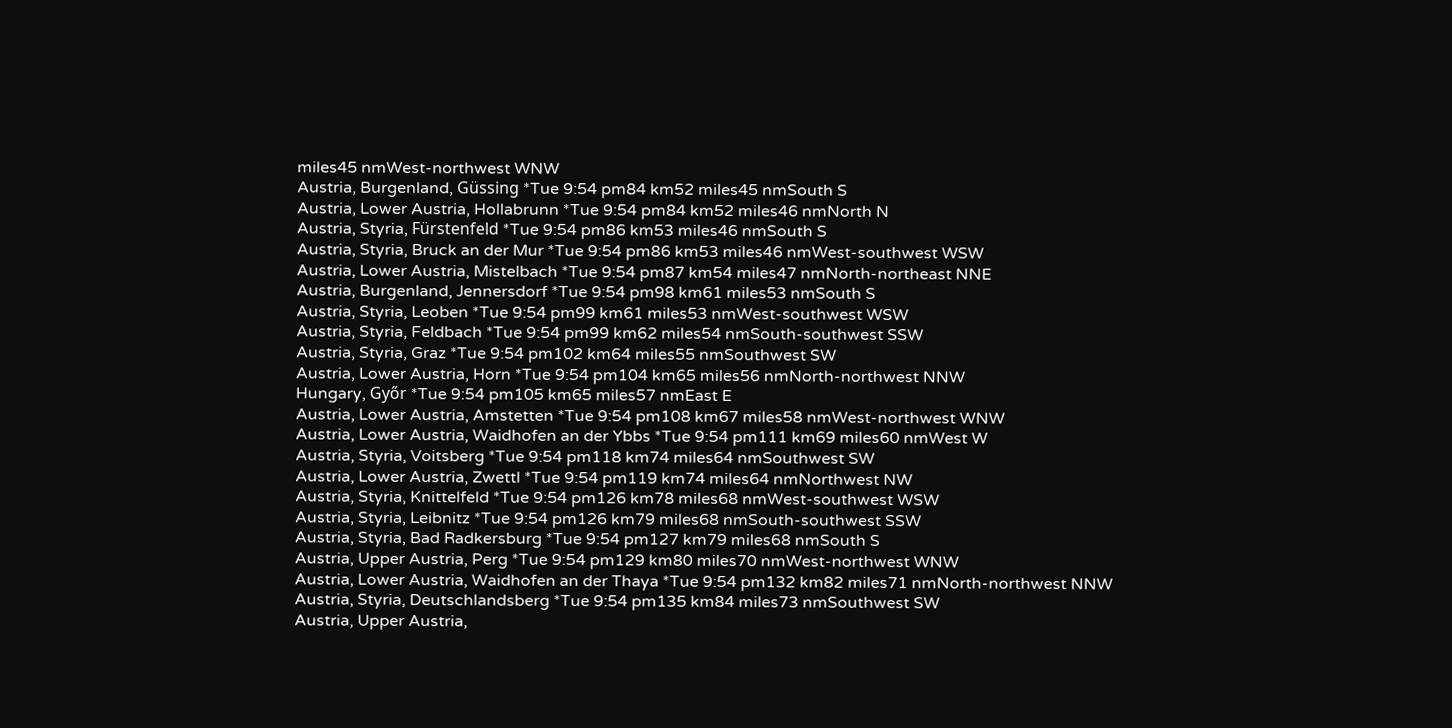miles45 nmWest-northwest WNW
Austria, Burgenland, Güssing *Tue 9:54 pm84 km52 miles45 nmSouth S
Austria, Lower Austria, Hollabrunn *Tue 9:54 pm84 km52 miles46 nmNorth N
Austria, Styria, Fürstenfeld *Tue 9:54 pm86 km53 miles46 nmSouth S
Austria, Styria, Bruck an der Mur *Tue 9:54 pm86 km53 miles46 nmWest-southwest WSW
Austria, Lower Austria, Mistelbach *Tue 9:54 pm87 km54 miles47 nmNorth-northeast NNE
Austria, Burgenland, Jennersdorf *Tue 9:54 pm98 km61 miles53 nmSouth S
Austria, Styria, Leoben *Tue 9:54 pm99 km61 miles53 nmWest-southwest WSW
Austria, Styria, Feldbach *Tue 9:54 pm99 km62 miles54 nmSouth-southwest SSW
Austria, Styria, Graz *Tue 9:54 pm102 km64 miles55 nmSouthwest SW
Austria, Lower Austria, Horn *Tue 9:54 pm104 km65 miles56 nmNorth-northwest NNW
Hungary, Győr *Tue 9:54 pm105 km65 miles57 nmEast E
Austria, Lower Austria, Amstetten *Tue 9:54 pm108 km67 miles58 nmWest-northwest WNW
Austria, Lower Austria, Waidhofen an der Ybbs *Tue 9:54 pm111 km69 miles60 nmWest W
Austria, Styria, Voitsberg *Tue 9:54 pm118 km74 miles64 nmSouthwest SW
Austria, Lower Austria, Zwettl *Tue 9:54 pm119 km74 miles64 nmNorthwest NW
Austria, Styria, Knittelfeld *Tue 9:54 pm126 km78 miles68 nmWest-southwest WSW
Austria, Styria, Leibnitz *Tue 9:54 pm126 km79 miles68 nmSouth-southwest SSW
Austria, Styria, Bad Radkersburg *Tue 9:54 pm127 km79 miles68 nmSouth S
Austria, Upper Austria, Perg *Tue 9:54 pm129 km80 miles70 nmWest-northwest WNW
Austria, Lower Austria, Waidhofen an der Thaya *Tue 9:54 pm132 km82 miles71 nmNorth-northwest NNW
Austria, Styria, Deutschlandsberg *Tue 9:54 pm135 km84 miles73 nmSouthwest SW
Austria, Upper Austria,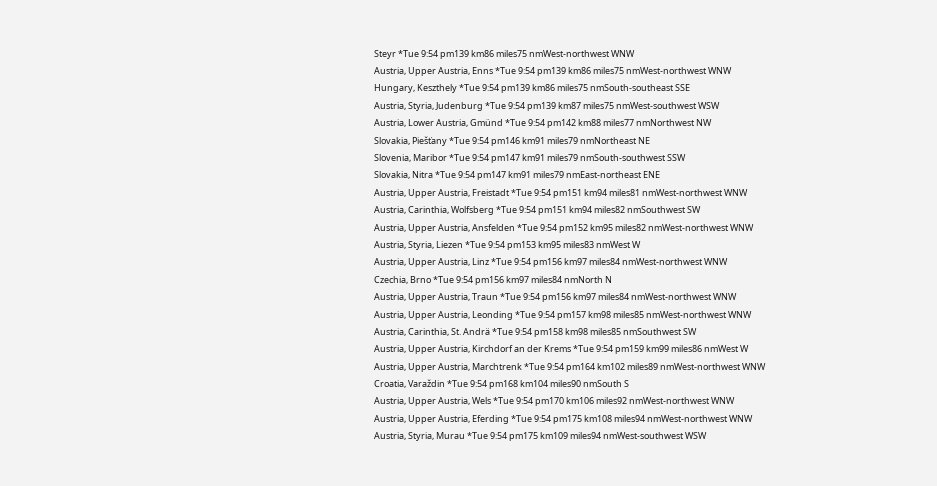Steyr *Tue 9:54 pm139 km86 miles75 nmWest-northwest WNW
Austria, Upper Austria, Enns *Tue 9:54 pm139 km86 miles75 nmWest-northwest WNW
Hungary, Keszthely *Tue 9:54 pm139 km86 miles75 nmSouth-southeast SSE
Austria, Styria, Judenburg *Tue 9:54 pm139 km87 miles75 nmWest-southwest WSW
Austria, Lower Austria, Gmünd *Tue 9:54 pm142 km88 miles77 nmNorthwest NW
Slovakia, Piešťany *Tue 9:54 pm146 km91 miles79 nmNortheast NE
Slovenia, Maribor *Tue 9:54 pm147 km91 miles79 nmSouth-southwest SSW
Slovakia, Nitra *Tue 9:54 pm147 km91 miles79 nmEast-northeast ENE
Austria, Upper Austria, Freistadt *Tue 9:54 pm151 km94 miles81 nmWest-northwest WNW
Austria, Carinthia, Wolfsberg *Tue 9:54 pm151 km94 miles82 nmSouthwest SW
Austria, Upper Austria, Ansfelden *Tue 9:54 pm152 km95 miles82 nmWest-northwest WNW
Austria, Styria, Liezen *Tue 9:54 pm153 km95 miles83 nmWest W
Austria, Upper Austria, Linz *Tue 9:54 pm156 km97 miles84 nmWest-northwest WNW
Czechia, Brno *Tue 9:54 pm156 km97 miles84 nmNorth N
Austria, Upper Austria, Traun *Tue 9:54 pm156 km97 miles84 nmWest-northwest WNW
Austria, Upper Austria, Leonding *Tue 9:54 pm157 km98 miles85 nmWest-northwest WNW
Austria, Carinthia, St. Andrä *Tue 9:54 pm158 km98 miles85 nmSouthwest SW
Austria, Upper Austria, Kirchdorf an der Krems *Tue 9:54 pm159 km99 miles86 nmWest W
Austria, Upper Austria, Marchtrenk *Tue 9:54 pm164 km102 miles89 nmWest-northwest WNW
Croatia, Varaždin *Tue 9:54 pm168 km104 miles90 nmSouth S
Austria, Upper Austria, Wels *Tue 9:54 pm170 km106 miles92 nmWest-northwest WNW
Austria, Upper Austria, Eferding *Tue 9:54 pm175 km108 miles94 nmWest-northwest WNW
Austria, Styria, Murau *Tue 9:54 pm175 km109 miles94 nmWest-southwest WSW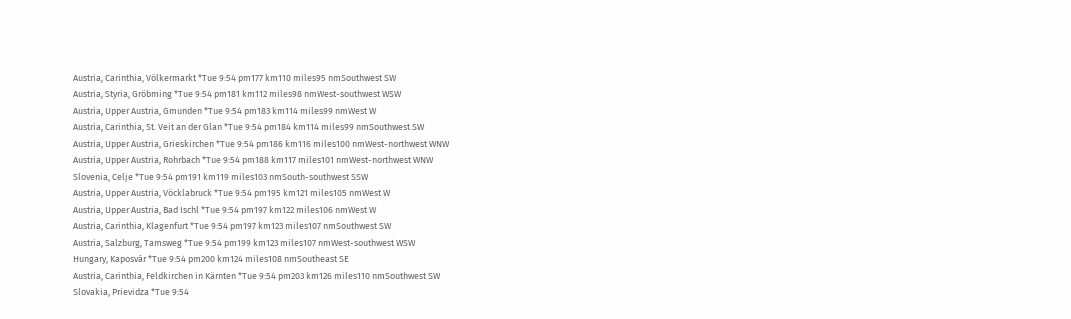Austria, Carinthia, Völkermarkt *Tue 9:54 pm177 km110 miles95 nmSouthwest SW
Austria, Styria, Gröbming *Tue 9:54 pm181 km112 miles98 nmWest-southwest WSW
Austria, Upper Austria, Gmunden *Tue 9:54 pm183 km114 miles99 nmWest W
Austria, Carinthia, St. Veit an der Glan *Tue 9:54 pm184 km114 miles99 nmSouthwest SW
Austria, Upper Austria, Grieskirchen *Tue 9:54 pm186 km116 miles100 nmWest-northwest WNW
Austria, Upper Austria, Rohrbach *Tue 9:54 pm188 km117 miles101 nmWest-northwest WNW
Slovenia, Celje *Tue 9:54 pm191 km119 miles103 nmSouth-southwest SSW
Austria, Upper Austria, Vöcklabruck *Tue 9:54 pm195 km121 miles105 nmWest W
Austria, Upper Austria, Bad Ischl *Tue 9:54 pm197 km122 miles106 nmWest W
Austria, Carinthia, Klagenfurt *Tue 9:54 pm197 km123 miles107 nmSouthwest SW
Austria, Salzburg, Tamsweg *Tue 9:54 pm199 km123 miles107 nmWest-southwest WSW
Hungary, Kaposvár *Tue 9:54 pm200 km124 miles108 nmSoutheast SE
Austria, Carinthia, Feldkirchen in Kärnten *Tue 9:54 pm203 km126 miles110 nmSouthwest SW
Slovakia, Prievidza *Tue 9:54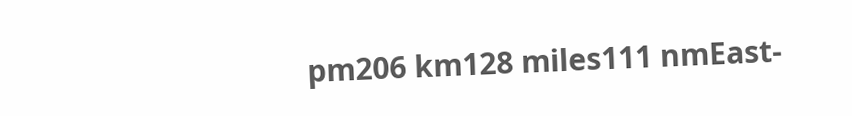pm206 km128 miles111 nmEast-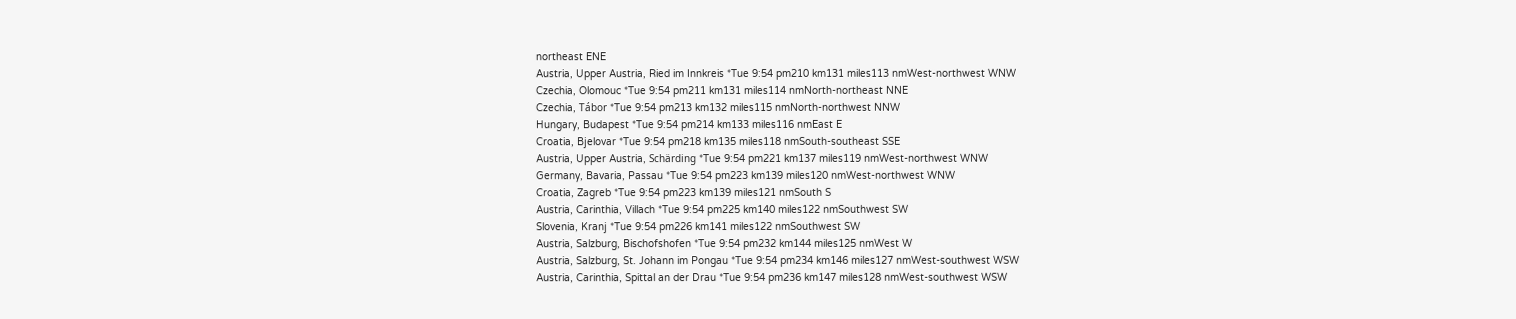northeast ENE
Austria, Upper Austria, Ried im Innkreis *Tue 9:54 pm210 km131 miles113 nmWest-northwest WNW
Czechia, Olomouc *Tue 9:54 pm211 km131 miles114 nmNorth-northeast NNE
Czechia, Tábor *Tue 9:54 pm213 km132 miles115 nmNorth-northwest NNW
Hungary, Budapest *Tue 9:54 pm214 km133 miles116 nmEast E
Croatia, Bjelovar *Tue 9:54 pm218 km135 miles118 nmSouth-southeast SSE
Austria, Upper Austria, Schärding *Tue 9:54 pm221 km137 miles119 nmWest-northwest WNW
Germany, Bavaria, Passau *Tue 9:54 pm223 km139 miles120 nmWest-northwest WNW
Croatia, Zagreb *Tue 9:54 pm223 km139 miles121 nmSouth S
Austria, Carinthia, Villach *Tue 9:54 pm225 km140 miles122 nmSouthwest SW
Slovenia, Kranj *Tue 9:54 pm226 km141 miles122 nmSouthwest SW
Austria, Salzburg, Bischofshofen *Tue 9:54 pm232 km144 miles125 nmWest W
Austria, Salzburg, St. Johann im Pongau *Tue 9:54 pm234 km146 miles127 nmWest-southwest WSW
Austria, Carinthia, Spittal an der Drau *Tue 9:54 pm236 km147 miles128 nmWest-southwest WSW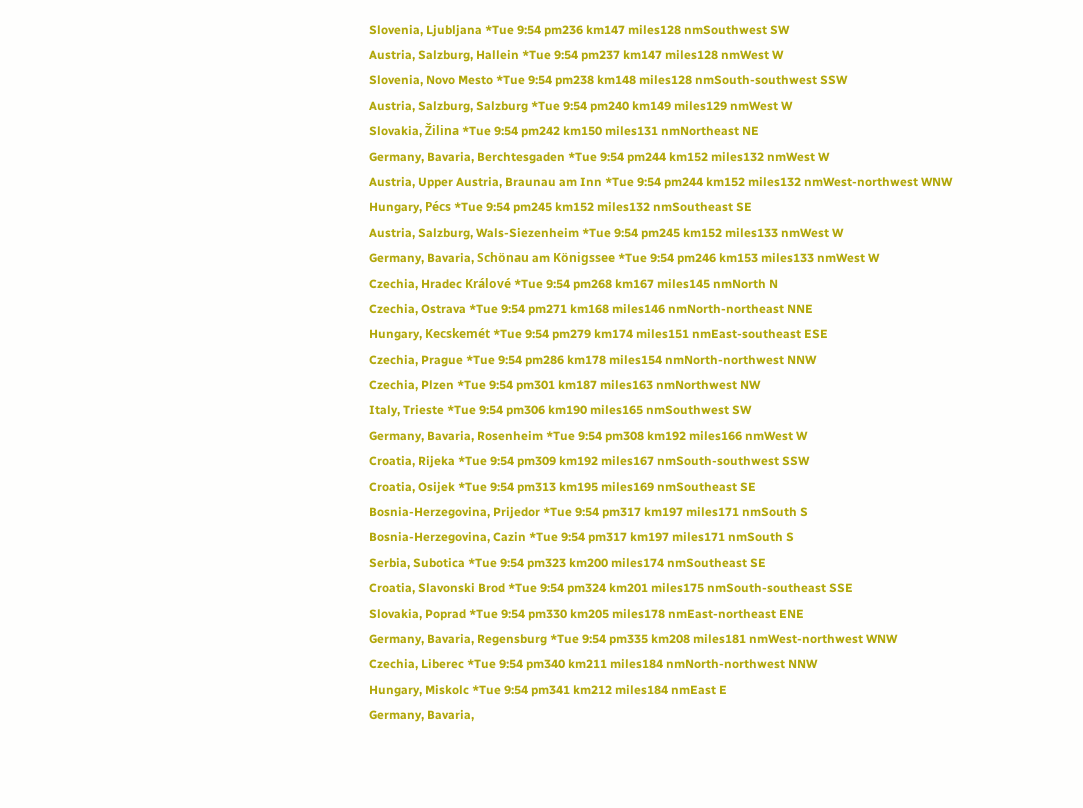Slovenia, Ljubljana *Tue 9:54 pm236 km147 miles128 nmSouthwest SW
Austria, Salzburg, Hallein *Tue 9:54 pm237 km147 miles128 nmWest W
Slovenia, Novo Mesto *Tue 9:54 pm238 km148 miles128 nmSouth-southwest SSW
Austria, Salzburg, Salzburg *Tue 9:54 pm240 km149 miles129 nmWest W
Slovakia, Žilina *Tue 9:54 pm242 km150 miles131 nmNortheast NE
Germany, Bavaria, Berchtesgaden *Tue 9:54 pm244 km152 miles132 nmWest W
Austria, Upper Austria, Braunau am Inn *Tue 9:54 pm244 km152 miles132 nmWest-northwest WNW
Hungary, Pécs *Tue 9:54 pm245 km152 miles132 nmSoutheast SE
Austria, Salzburg, Wals-Siezenheim *Tue 9:54 pm245 km152 miles133 nmWest W
Germany, Bavaria, Schönau am Königssee *Tue 9:54 pm246 km153 miles133 nmWest W
Czechia, Hradec Králové *Tue 9:54 pm268 km167 miles145 nmNorth N
Czechia, Ostrava *Tue 9:54 pm271 km168 miles146 nmNorth-northeast NNE
Hungary, Kecskemét *Tue 9:54 pm279 km174 miles151 nmEast-southeast ESE
Czechia, Prague *Tue 9:54 pm286 km178 miles154 nmNorth-northwest NNW
Czechia, Plzen *Tue 9:54 pm301 km187 miles163 nmNorthwest NW
Italy, Trieste *Tue 9:54 pm306 km190 miles165 nmSouthwest SW
Germany, Bavaria, Rosenheim *Tue 9:54 pm308 km192 miles166 nmWest W
Croatia, Rijeka *Tue 9:54 pm309 km192 miles167 nmSouth-southwest SSW
Croatia, Osijek *Tue 9:54 pm313 km195 miles169 nmSoutheast SE
Bosnia-Herzegovina, Prijedor *Tue 9:54 pm317 km197 miles171 nmSouth S
Bosnia-Herzegovina, Cazin *Tue 9:54 pm317 km197 miles171 nmSouth S
Serbia, Subotica *Tue 9:54 pm323 km200 miles174 nmSoutheast SE
Croatia, Slavonski Brod *Tue 9:54 pm324 km201 miles175 nmSouth-southeast SSE
Slovakia, Poprad *Tue 9:54 pm330 km205 miles178 nmEast-northeast ENE
Germany, Bavaria, Regensburg *Tue 9:54 pm335 km208 miles181 nmWest-northwest WNW
Czechia, Liberec *Tue 9:54 pm340 km211 miles184 nmNorth-northwest NNW
Hungary, Miskolc *Tue 9:54 pm341 km212 miles184 nmEast E
Germany, Bavaria,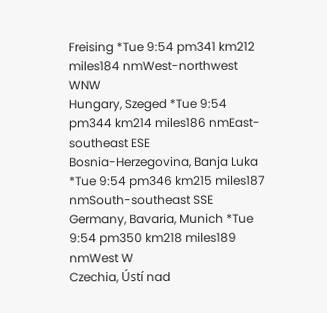Freising *Tue 9:54 pm341 km212 miles184 nmWest-northwest WNW
Hungary, Szeged *Tue 9:54 pm344 km214 miles186 nmEast-southeast ESE
Bosnia-Herzegovina, Banja Luka *Tue 9:54 pm346 km215 miles187 nmSouth-southeast SSE
Germany, Bavaria, Munich *Tue 9:54 pm350 km218 miles189 nmWest W
Czechia, Ústí nad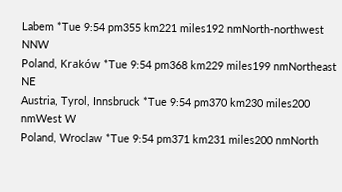Labem *Tue 9:54 pm355 km221 miles192 nmNorth-northwest NNW
Poland, Kraków *Tue 9:54 pm368 km229 miles199 nmNortheast NE
Austria, Tyrol, Innsbruck *Tue 9:54 pm370 km230 miles200 nmWest W
Poland, Wroclaw *Tue 9:54 pm371 km231 miles200 nmNorth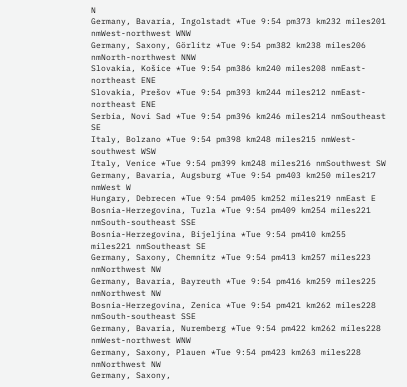N
Germany, Bavaria, Ingolstadt *Tue 9:54 pm373 km232 miles201 nmWest-northwest WNW
Germany, Saxony, Görlitz *Tue 9:54 pm382 km238 miles206 nmNorth-northwest NNW
Slovakia, Košice *Tue 9:54 pm386 km240 miles208 nmEast-northeast ENE
Slovakia, Prešov *Tue 9:54 pm393 km244 miles212 nmEast-northeast ENE
Serbia, Novi Sad *Tue 9:54 pm396 km246 miles214 nmSoutheast SE
Italy, Bolzano *Tue 9:54 pm398 km248 miles215 nmWest-southwest WSW
Italy, Venice *Tue 9:54 pm399 km248 miles216 nmSouthwest SW
Germany, Bavaria, Augsburg *Tue 9:54 pm403 km250 miles217 nmWest W
Hungary, Debrecen *Tue 9:54 pm405 km252 miles219 nmEast E
Bosnia-Herzegovina, Tuzla *Tue 9:54 pm409 km254 miles221 nmSouth-southeast SSE
Bosnia-Herzegovina, Bijeljina *Tue 9:54 pm410 km255 miles221 nmSoutheast SE
Germany, Saxony, Chemnitz *Tue 9:54 pm413 km257 miles223 nmNorthwest NW
Germany, Bavaria, Bayreuth *Tue 9:54 pm416 km259 miles225 nmNorthwest NW
Bosnia-Herzegovina, Zenica *Tue 9:54 pm421 km262 miles228 nmSouth-southeast SSE
Germany, Bavaria, Nuremberg *Tue 9:54 pm422 km262 miles228 nmWest-northwest WNW
Germany, Saxony, Plauen *Tue 9:54 pm423 km263 miles228 nmNorthwest NW
Germany, Saxony,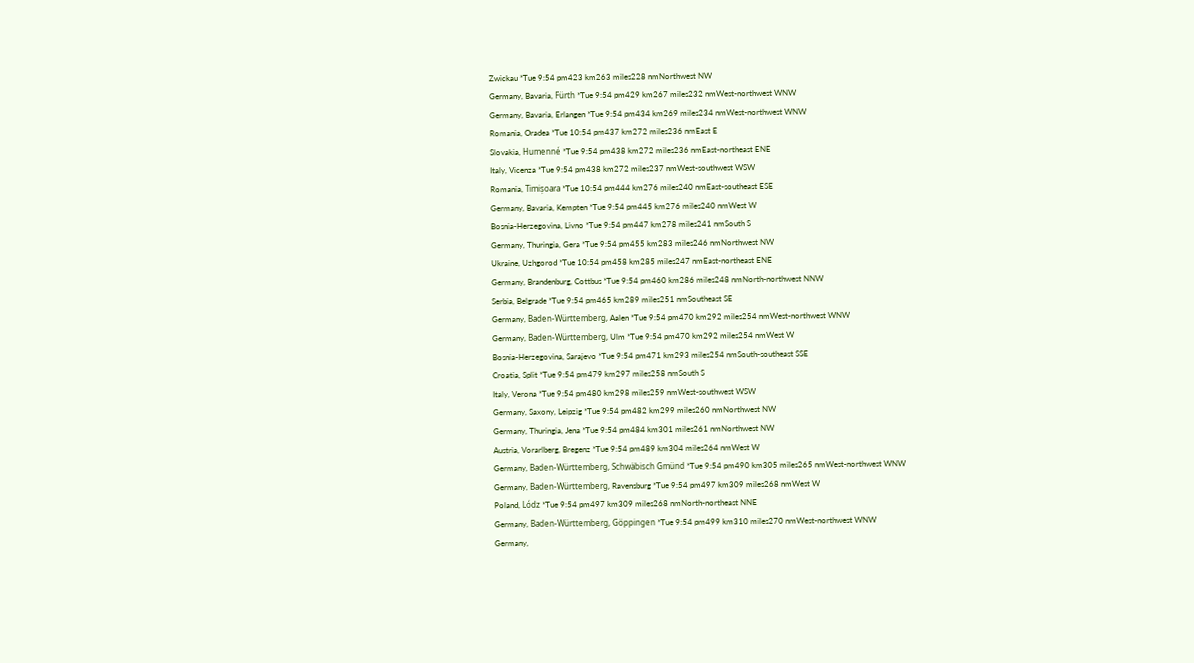Zwickau *Tue 9:54 pm423 km263 miles228 nmNorthwest NW
Germany, Bavaria, Fürth *Tue 9:54 pm429 km267 miles232 nmWest-northwest WNW
Germany, Bavaria, Erlangen *Tue 9:54 pm434 km269 miles234 nmWest-northwest WNW
Romania, Oradea *Tue 10:54 pm437 km272 miles236 nmEast E
Slovakia, Humenné *Tue 9:54 pm438 km272 miles236 nmEast-northeast ENE
Italy, Vicenza *Tue 9:54 pm438 km272 miles237 nmWest-southwest WSW
Romania, Timișoara *Tue 10:54 pm444 km276 miles240 nmEast-southeast ESE
Germany, Bavaria, Kempten *Tue 9:54 pm445 km276 miles240 nmWest W
Bosnia-Herzegovina, Livno *Tue 9:54 pm447 km278 miles241 nmSouth S
Germany, Thuringia, Gera *Tue 9:54 pm455 km283 miles246 nmNorthwest NW
Ukraine, Uzhgorod *Tue 10:54 pm458 km285 miles247 nmEast-northeast ENE
Germany, Brandenburg, Cottbus *Tue 9:54 pm460 km286 miles248 nmNorth-northwest NNW
Serbia, Belgrade *Tue 9:54 pm465 km289 miles251 nmSoutheast SE
Germany, Baden-Württemberg, Aalen *Tue 9:54 pm470 km292 miles254 nmWest-northwest WNW
Germany, Baden-Württemberg, Ulm *Tue 9:54 pm470 km292 miles254 nmWest W
Bosnia-Herzegovina, Sarajevo *Tue 9:54 pm471 km293 miles254 nmSouth-southeast SSE
Croatia, Split *Tue 9:54 pm479 km297 miles258 nmSouth S
Italy, Verona *Tue 9:54 pm480 km298 miles259 nmWest-southwest WSW
Germany, Saxony, Leipzig *Tue 9:54 pm482 km299 miles260 nmNorthwest NW
Germany, Thuringia, Jena *Tue 9:54 pm484 km301 miles261 nmNorthwest NW
Austria, Vorarlberg, Bregenz *Tue 9:54 pm489 km304 miles264 nmWest W
Germany, Baden-Württemberg, Schwäbisch Gmünd *Tue 9:54 pm490 km305 miles265 nmWest-northwest WNW
Germany, Baden-Württemberg, Ravensburg *Tue 9:54 pm497 km309 miles268 nmWest W
Poland, Lódz *Tue 9:54 pm497 km309 miles268 nmNorth-northeast NNE
Germany, Baden-Württemberg, Göppingen *Tue 9:54 pm499 km310 miles270 nmWest-northwest WNW
Germany,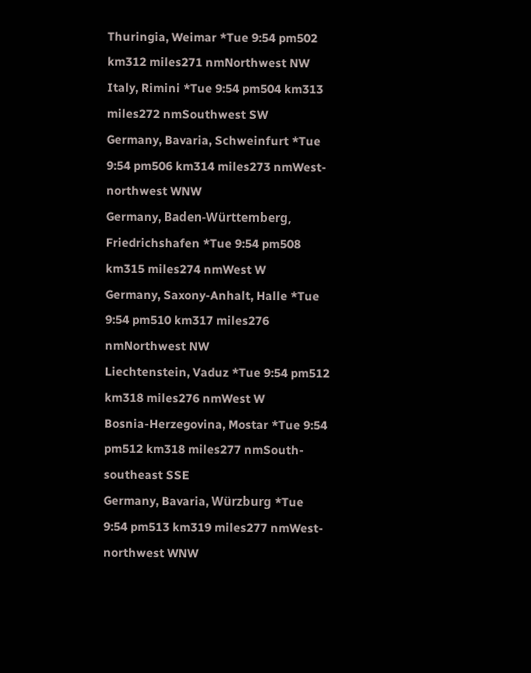Thuringia, Weimar *Tue 9:54 pm502 km312 miles271 nmNorthwest NW
Italy, Rimini *Tue 9:54 pm504 km313 miles272 nmSouthwest SW
Germany, Bavaria, Schweinfurt *Tue 9:54 pm506 km314 miles273 nmWest-northwest WNW
Germany, Baden-Württemberg, Friedrichshafen *Tue 9:54 pm508 km315 miles274 nmWest W
Germany, Saxony-Anhalt, Halle *Tue 9:54 pm510 km317 miles276 nmNorthwest NW
Liechtenstein, Vaduz *Tue 9:54 pm512 km318 miles276 nmWest W
Bosnia-Herzegovina, Mostar *Tue 9:54 pm512 km318 miles277 nmSouth-southeast SSE
Germany, Bavaria, Würzburg *Tue 9:54 pm513 km319 miles277 nmWest-northwest WNW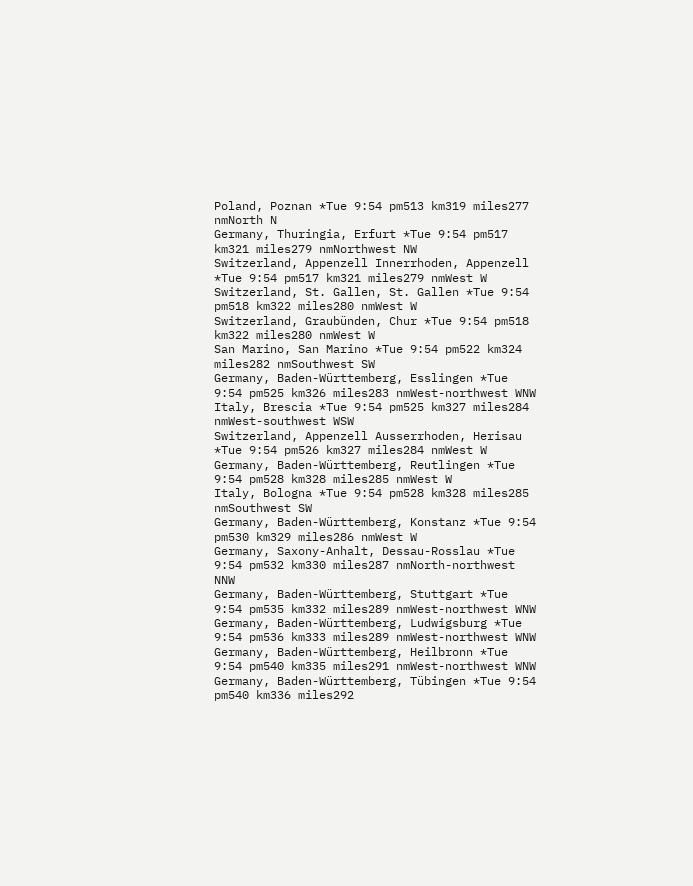Poland, Poznan *Tue 9:54 pm513 km319 miles277 nmNorth N
Germany, Thuringia, Erfurt *Tue 9:54 pm517 km321 miles279 nmNorthwest NW
Switzerland, Appenzell Innerrhoden, Appenzell *Tue 9:54 pm517 km321 miles279 nmWest W
Switzerland, St. Gallen, St. Gallen *Tue 9:54 pm518 km322 miles280 nmWest W
Switzerland, Graubünden, Chur *Tue 9:54 pm518 km322 miles280 nmWest W
San Marino, San Marino *Tue 9:54 pm522 km324 miles282 nmSouthwest SW
Germany, Baden-Württemberg, Esslingen *Tue 9:54 pm525 km326 miles283 nmWest-northwest WNW
Italy, Brescia *Tue 9:54 pm525 km327 miles284 nmWest-southwest WSW
Switzerland, Appenzell Ausserrhoden, Herisau *Tue 9:54 pm526 km327 miles284 nmWest W
Germany, Baden-Württemberg, Reutlingen *Tue 9:54 pm528 km328 miles285 nmWest W
Italy, Bologna *Tue 9:54 pm528 km328 miles285 nmSouthwest SW
Germany, Baden-Württemberg, Konstanz *Tue 9:54 pm530 km329 miles286 nmWest W
Germany, Saxony-Anhalt, Dessau-Rosslau *Tue 9:54 pm532 km330 miles287 nmNorth-northwest NNW
Germany, Baden-Württemberg, Stuttgart *Tue 9:54 pm535 km332 miles289 nmWest-northwest WNW
Germany, Baden-Württemberg, Ludwigsburg *Tue 9:54 pm536 km333 miles289 nmWest-northwest WNW
Germany, Baden-Württemberg, Heilbronn *Tue 9:54 pm540 km335 miles291 nmWest-northwest WNW
Germany, Baden-Württemberg, Tübingen *Tue 9:54 pm540 km336 miles292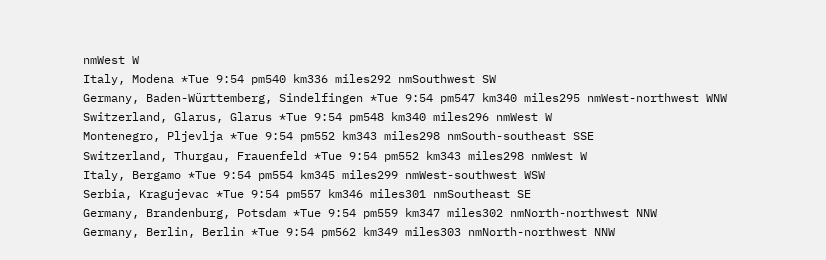nmWest W
Italy, Modena *Tue 9:54 pm540 km336 miles292 nmSouthwest SW
Germany, Baden-Württemberg, Sindelfingen *Tue 9:54 pm547 km340 miles295 nmWest-northwest WNW
Switzerland, Glarus, Glarus *Tue 9:54 pm548 km340 miles296 nmWest W
Montenegro, Pljevlja *Tue 9:54 pm552 km343 miles298 nmSouth-southeast SSE
Switzerland, Thurgau, Frauenfeld *Tue 9:54 pm552 km343 miles298 nmWest W
Italy, Bergamo *Tue 9:54 pm554 km345 miles299 nmWest-southwest WSW
Serbia, Kragujevac *Tue 9:54 pm557 km346 miles301 nmSoutheast SE
Germany, Brandenburg, Potsdam *Tue 9:54 pm559 km347 miles302 nmNorth-northwest NNW
Germany, Berlin, Berlin *Tue 9:54 pm562 km349 miles303 nmNorth-northwest NNW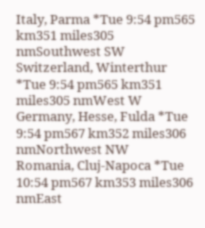Italy, Parma *Tue 9:54 pm565 km351 miles305 nmSouthwest SW
Switzerland, Winterthur *Tue 9:54 pm565 km351 miles305 nmWest W
Germany, Hesse, Fulda *Tue 9:54 pm567 km352 miles306 nmNorthwest NW
Romania, Cluj-Napoca *Tue 10:54 pm567 km353 miles306 nmEast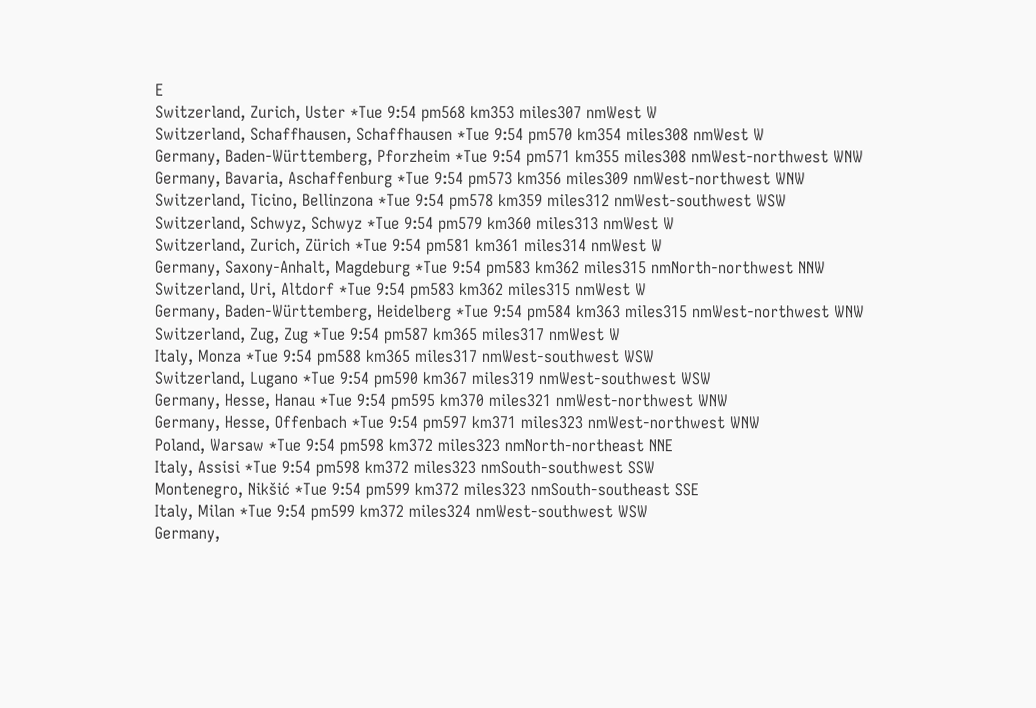E
Switzerland, Zurich, Uster *Tue 9:54 pm568 km353 miles307 nmWest W
Switzerland, Schaffhausen, Schaffhausen *Tue 9:54 pm570 km354 miles308 nmWest W
Germany, Baden-Württemberg, Pforzheim *Tue 9:54 pm571 km355 miles308 nmWest-northwest WNW
Germany, Bavaria, Aschaffenburg *Tue 9:54 pm573 km356 miles309 nmWest-northwest WNW
Switzerland, Ticino, Bellinzona *Tue 9:54 pm578 km359 miles312 nmWest-southwest WSW
Switzerland, Schwyz, Schwyz *Tue 9:54 pm579 km360 miles313 nmWest W
Switzerland, Zurich, Zürich *Tue 9:54 pm581 km361 miles314 nmWest W
Germany, Saxony-Anhalt, Magdeburg *Tue 9:54 pm583 km362 miles315 nmNorth-northwest NNW
Switzerland, Uri, Altdorf *Tue 9:54 pm583 km362 miles315 nmWest W
Germany, Baden-Württemberg, Heidelberg *Tue 9:54 pm584 km363 miles315 nmWest-northwest WNW
Switzerland, Zug, Zug *Tue 9:54 pm587 km365 miles317 nmWest W
Italy, Monza *Tue 9:54 pm588 km365 miles317 nmWest-southwest WSW
Switzerland, Lugano *Tue 9:54 pm590 km367 miles319 nmWest-southwest WSW
Germany, Hesse, Hanau *Tue 9:54 pm595 km370 miles321 nmWest-northwest WNW
Germany, Hesse, Offenbach *Tue 9:54 pm597 km371 miles323 nmWest-northwest WNW
Poland, Warsaw *Tue 9:54 pm598 km372 miles323 nmNorth-northeast NNE
Italy, Assisi *Tue 9:54 pm598 km372 miles323 nmSouth-southwest SSW
Montenegro, Nikšić *Tue 9:54 pm599 km372 miles323 nmSouth-southeast SSE
Italy, Milan *Tue 9:54 pm599 km372 miles324 nmWest-southwest WSW
Germany,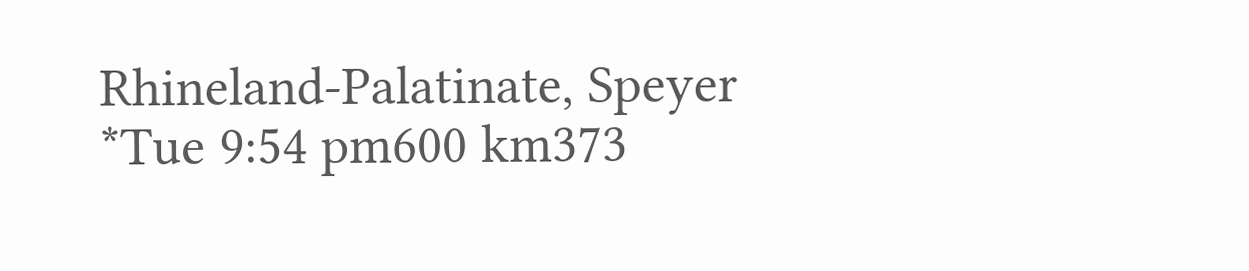Rhineland-Palatinate, Speyer *Tue 9:54 pm600 km373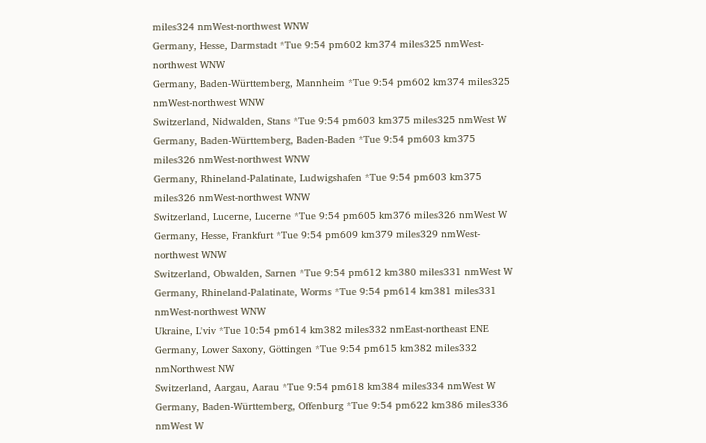miles324 nmWest-northwest WNW
Germany, Hesse, Darmstadt *Tue 9:54 pm602 km374 miles325 nmWest-northwest WNW
Germany, Baden-Württemberg, Mannheim *Tue 9:54 pm602 km374 miles325 nmWest-northwest WNW
Switzerland, Nidwalden, Stans *Tue 9:54 pm603 km375 miles325 nmWest W
Germany, Baden-Württemberg, Baden-Baden *Tue 9:54 pm603 km375 miles326 nmWest-northwest WNW
Germany, Rhineland-Palatinate, Ludwigshafen *Tue 9:54 pm603 km375 miles326 nmWest-northwest WNW
Switzerland, Lucerne, Lucerne *Tue 9:54 pm605 km376 miles326 nmWest W
Germany, Hesse, Frankfurt *Tue 9:54 pm609 km379 miles329 nmWest-northwest WNW
Switzerland, Obwalden, Sarnen *Tue 9:54 pm612 km380 miles331 nmWest W
Germany, Rhineland-Palatinate, Worms *Tue 9:54 pm614 km381 miles331 nmWest-northwest WNW
Ukraine, L'viv *Tue 10:54 pm614 km382 miles332 nmEast-northeast ENE
Germany, Lower Saxony, Göttingen *Tue 9:54 pm615 km382 miles332 nmNorthwest NW
Switzerland, Aargau, Aarau *Tue 9:54 pm618 km384 miles334 nmWest W
Germany, Baden-Württemberg, Offenburg *Tue 9:54 pm622 km386 miles336 nmWest W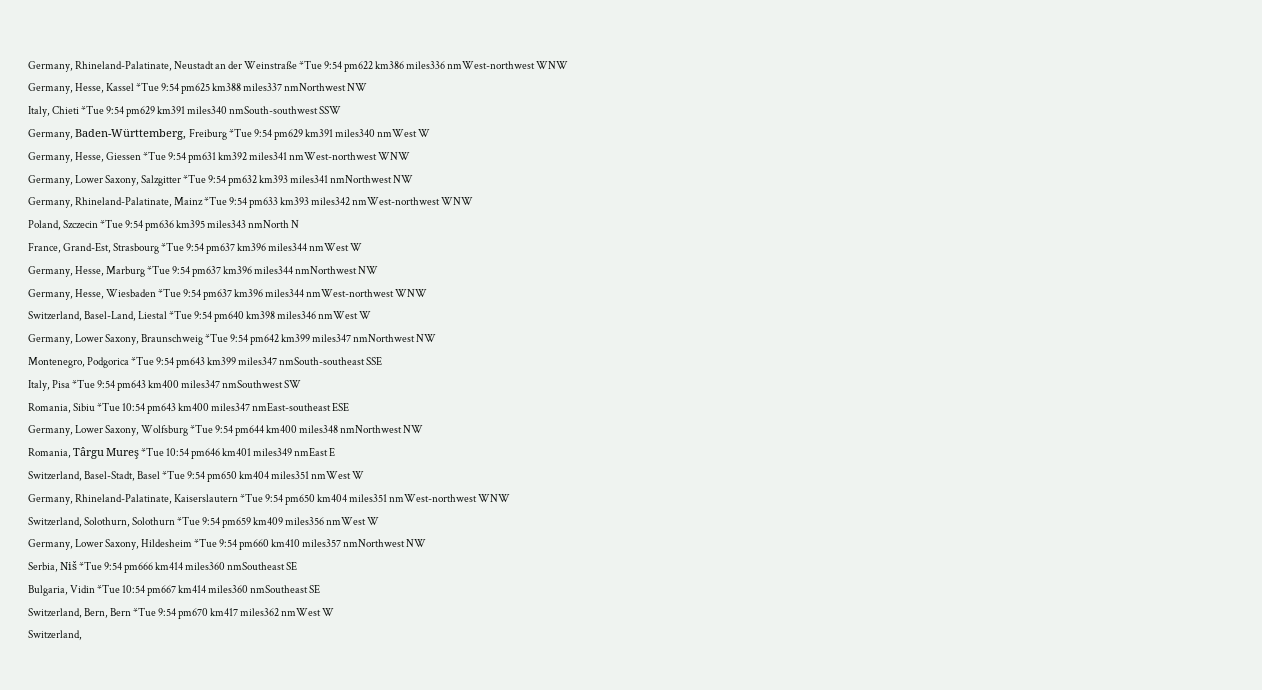Germany, Rhineland-Palatinate, Neustadt an der Weinstraße *Tue 9:54 pm622 km386 miles336 nmWest-northwest WNW
Germany, Hesse, Kassel *Tue 9:54 pm625 km388 miles337 nmNorthwest NW
Italy, Chieti *Tue 9:54 pm629 km391 miles340 nmSouth-southwest SSW
Germany, Baden-Württemberg, Freiburg *Tue 9:54 pm629 km391 miles340 nmWest W
Germany, Hesse, Giessen *Tue 9:54 pm631 km392 miles341 nmWest-northwest WNW
Germany, Lower Saxony, Salzgitter *Tue 9:54 pm632 km393 miles341 nmNorthwest NW
Germany, Rhineland-Palatinate, Mainz *Tue 9:54 pm633 km393 miles342 nmWest-northwest WNW
Poland, Szczecin *Tue 9:54 pm636 km395 miles343 nmNorth N
France, Grand-Est, Strasbourg *Tue 9:54 pm637 km396 miles344 nmWest W
Germany, Hesse, Marburg *Tue 9:54 pm637 km396 miles344 nmNorthwest NW
Germany, Hesse, Wiesbaden *Tue 9:54 pm637 km396 miles344 nmWest-northwest WNW
Switzerland, Basel-Land, Liestal *Tue 9:54 pm640 km398 miles346 nmWest W
Germany, Lower Saxony, Braunschweig *Tue 9:54 pm642 km399 miles347 nmNorthwest NW
Montenegro, Podgorica *Tue 9:54 pm643 km399 miles347 nmSouth-southeast SSE
Italy, Pisa *Tue 9:54 pm643 km400 miles347 nmSouthwest SW
Romania, Sibiu *Tue 10:54 pm643 km400 miles347 nmEast-southeast ESE
Germany, Lower Saxony, Wolfsburg *Tue 9:54 pm644 km400 miles348 nmNorthwest NW
Romania, Târgu Mureş *Tue 10:54 pm646 km401 miles349 nmEast E
Switzerland, Basel-Stadt, Basel *Tue 9:54 pm650 km404 miles351 nmWest W
Germany, Rhineland-Palatinate, Kaiserslautern *Tue 9:54 pm650 km404 miles351 nmWest-northwest WNW
Switzerland, Solothurn, Solothurn *Tue 9:54 pm659 km409 miles356 nmWest W
Germany, Lower Saxony, Hildesheim *Tue 9:54 pm660 km410 miles357 nmNorthwest NW
Serbia, Niš *Tue 9:54 pm666 km414 miles360 nmSoutheast SE
Bulgaria, Vidin *Tue 10:54 pm667 km414 miles360 nmSoutheast SE
Switzerland, Bern, Bern *Tue 9:54 pm670 km417 miles362 nmWest W
Switzerland,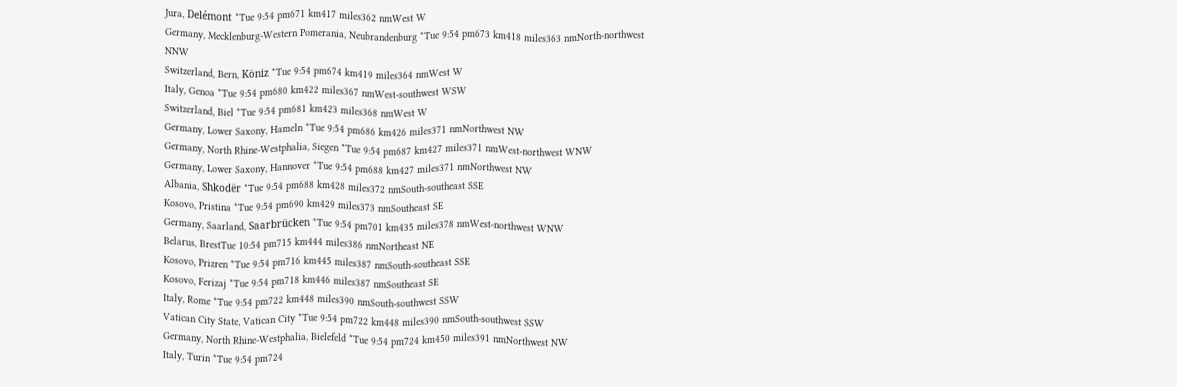Jura, Delémont *Tue 9:54 pm671 km417 miles362 nmWest W
Germany, Mecklenburg-Western Pomerania, Neubrandenburg *Tue 9:54 pm673 km418 miles363 nmNorth-northwest NNW
Switzerland, Bern, Köniz *Tue 9:54 pm674 km419 miles364 nmWest W
Italy, Genoa *Tue 9:54 pm680 km422 miles367 nmWest-southwest WSW
Switzerland, Biel *Tue 9:54 pm681 km423 miles368 nmWest W
Germany, Lower Saxony, Hameln *Tue 9:54 pm686 km426 miles371 nmNorthwest NW
Germany, North Rhine-Westphalia, Siegen *Tue 9:54 pm687 km427 miles371 nmWest-northwest WNW
Germany, Lower Saxony, Hannover *Tue 9:54 pm688 km427 miles371 nmNorthwest NW
Albania, Shkodër *Tue 9:54 pm688 km428 miles372 nmSouth-southeast SSE
Kosovo, Pristina *Tue 9:54 pm690 km429 miles373 nmSoutheast SE
Germany, Saarland, Saarbrücken *Tue 9:54 pm701 km435 miles378 nmWest-northwest WNW
Belarus, BrestTue 10:54 pm715 km444 miles386 nmNortheast NE
Kosovo, Prizren *Tue 9:54 pm716 km445 miles387 nmSouth-southeast SSE
Kosovo, Ferizaj *Tue 9:54 pm718 km446 miles387 nmSoutheast SE
Italy, Rome *Tue 9:54 pm722 km448 miles390 nmSouth-southwest SSW
Vatican City State, Vatican City *Tue 9:54 pm722 km448 miles390 nmSouth-southwest SSW
Germany, North Rhine-Westphalia, Bielefeld *Tue 9:54 pm724 km450 miles391 nmNorthwest NW
Italy, Turin *Tue 9:54 pm724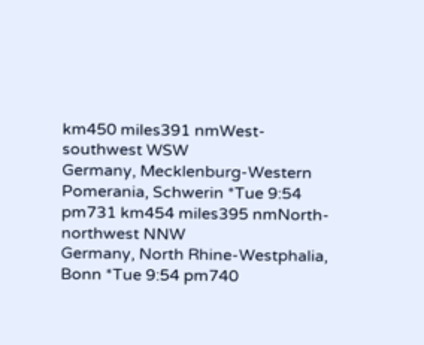km450 miles391 nmWest-southwest WSW
Germany, Mecklenburg-Western Pomerania, Schwerin *Tue 9:54 pm731 km454 miles395 nmNorth-northwest NNW
Germany, North Rhine-Westphalia, Bonn *Tue 9:54 pm740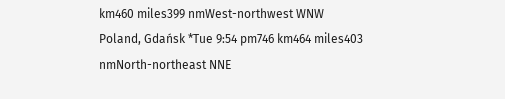km460 miles399 nmWest-northwest WNW
Poland, Gdańsk *Tue 9:54 pm746 km464 miles403 nmNorth-northeast NNE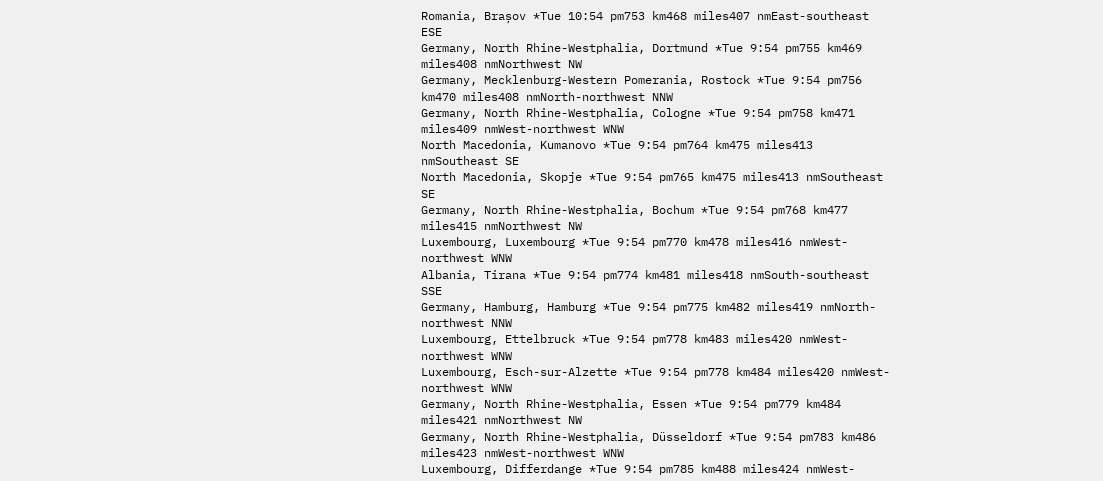Romania, Brașov *Tue 10:54 pm753 km468 miles407 nmEast-southeast ESE
Germany, North Rhine-Westphalia, Dortmund *Tue 9:54 pm755 km469 miles408 nmNorthwest NW
Germany, Mecklenburg-Western Pomerania, Rostock *Tue 9:54 pm756 km470 miles408 nmNorth-northwest NNW
Germany, North Rhine-Westphalia, Cologne *Tue 9:54 pm758 km471 miles409 nmWest-northwest WNW
North Macedonia, Kumanovo *Tue 9:54 pm764 km475 miles413 nmSoutheast SE
North Macedonia, Skopje *Tue 9:54 pm765 km475 miles413 nmSoutheast SE
Germany, North Rhine-Westphalia, Bochum *Tue 9:54 pm768 km477 miles415 nmNorthwest NW
Luxembourg, Luxembourg *Tue 9:54 pm770 km478 miles416 nmWest-northwest WNW
Albania, Tirana *Tue 9:54 pm774 km481 miles418 nmSouth-southeast SSE
Germany, Hamburg, Hamburg *Tue 9:54 pm775 km482 miles419 nmNorth-northwest NNW
Luxembourg, Ettelbruck *Tue 9:54 pm778 km483 miles420 nmWest-northwest WNW
Luxembourg, Esch-sur-Alzette *Tue 9:54 pm778 km484 miles420 nmWest-northwest WNW
Germany, North Rhine-Westphalia, Essen *Tue 9:54 pm779 km484 miles421 nmNorthwest NW
Germany, North Rhine-Westphalia, Düsseldorf *Tue 9:54 pm783 km486 miles423 nmWest-northwest WNW
Luxembourg, Differdange *Tue 9:54 pm785 km488 miles424 nmWest-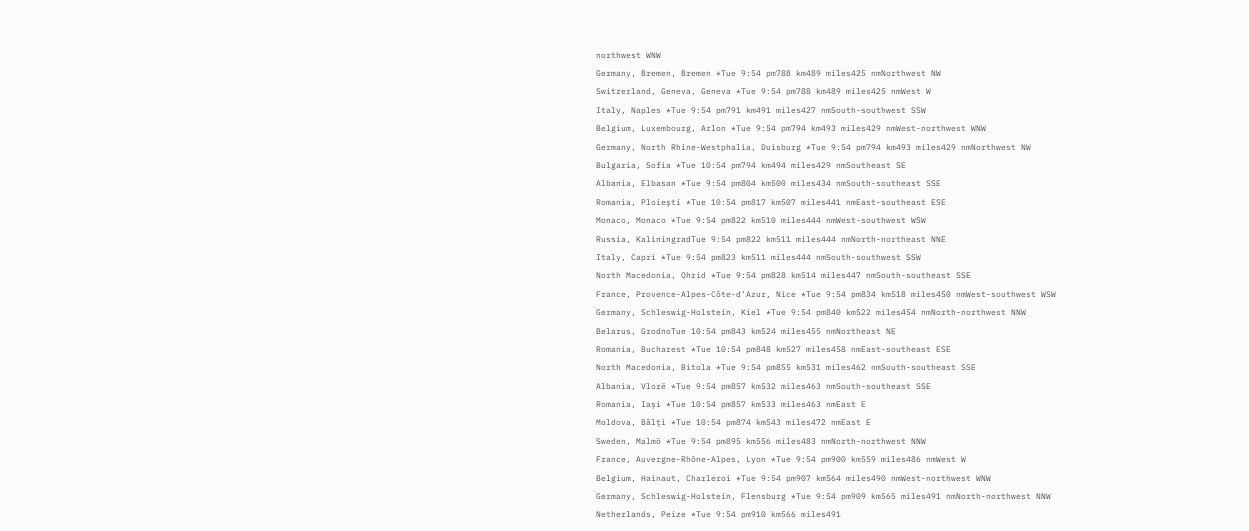northwest WNW
Germany, Bremen, Bremen *Tue 9:54 pm788 km489 miles425 nmNorthwest NW
Switzerland, Geneva, Geneva *Tue 9:54 pm788 km489 miles425 nmWest W
Italy, Naples *Tue 9:54 pm791 km491 miles427 nmSouth-southwest SSW
Belgium, Luxembourg, Arlon *Tue 9:54 pm794 km493 miles429 nmWest-northwest WNW
Germany, North Rhine-Westphalia, Duisburg *Tue 9:54 pm794 km493 miles429 nmNorthwest NW
Bulgaria, Sofia *Tue 10:54 pm794 km494 miles429 nmSoutheast SE
Albania, Elbasan *Tue 9:54 pm804 km500 miles434 nmSouth-southeast SSE
Romania, Ploiești *Tue 10:54 pm817 km507 miles441 nmEast-southeast ESE
Monaco, Monaco *Tue 9:54 pm822 km510 miles444 nmWest-southwest WSW
Russia, KaliningradTue 9:54 pm822 km511 miles444 nmNorth-northeast NNE
Italy, Capri *Tue 9:54 pm823 km511 miles444 nmSouth-southwest SSW
North Macedonia, Ohrid *Tue 9:54 pm828 km514 miles447 nmSouth-southeast SSE
France, Provence-Alpes-Côte-d’Azur, Nice *Tue 9:54 pm834 km518 miles450 nmWest-southwest WSW
Germany, Schleswig-Holstein, Kiel *Tue 9:54 pm840 km522 miles454 nmNorth-northwest NNW
Belarus, GrodnoTue 10:54 pm843 km524 miles455 nmNortheast NE
Romania, Bucharest *Tue 10:54 pm848 km527 miles458 nmEast-southeast ESE
North Macedonia, Bitola *Tue 9:54 pm855 km531 miles462 nmSouth-southeast SSE
Albania, Vlorë *Tue 9:54 pm857 km532 miles463 nmSouth-southeast SSE
Romania, Iași *Tue 10:54 pm857 km533 miles463 nmEast E
Moldova, Bălți *Tue 10:54 pm874 km543 miles472 nmEast E
Sweden, Malmö *Tue 9:54 pm895 km556 miles483 nmNorth-northwest NNW
France, Auvergne-Rhône-Alpes, Lyon *Tue 9:54 pm900 km559 miles486 nmWest W
Belgium, Hainaut, Charleroi *Tue 9:54 pm907 km564 miles490 nmWest-northwest WNW
Germany, Schleswig-Holstein, Flensburg *Tue 9:54 pm909 km565 miles491 nmNorth-northwest NNW
Netherlands, Peize *Tue 9:54 pm910 km566 miles491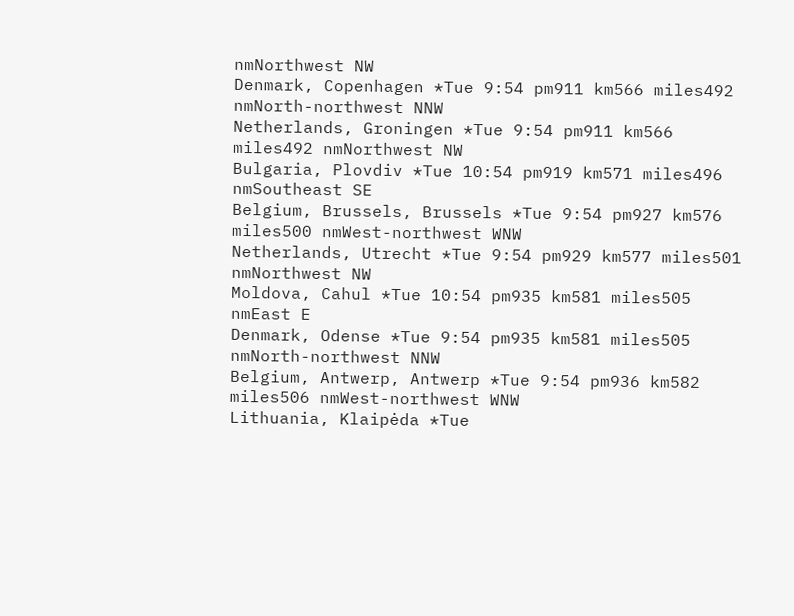nmNorthwest NW
Denmark, Copenhagen *Tue 9:54 pm911 km566 miles492 nmNorth-northwest NNW
Netherlands, Groningen *Tue 9:54 pm911 km566 miles492 nmNorthwest NW
Bulgaria, Plovdiv *Tue 10:54 pm919 km571 miles496 nmSoutheast SE
Belgium, Brussels, Brussels *Tue 9:54 pm927 km576 miles500 nmWest-northwest WNW
Netherlands, Utrecht *Tue 9:54 pm929 km577 miles501 nmNorthwest NW
Moldova, Cahul *Tue 10:54 pm935 km581 miles505 nmEast E
Denmark, Odense *Tue 9:54 pm935 km581 miles505 nmNorth-northwest NNW
Belgium, Antwerp, Antwerp *Tue 9:54 pm936 km582 miles506 nmWest-northwest WNW
Lithuania, Klaipėda *Tue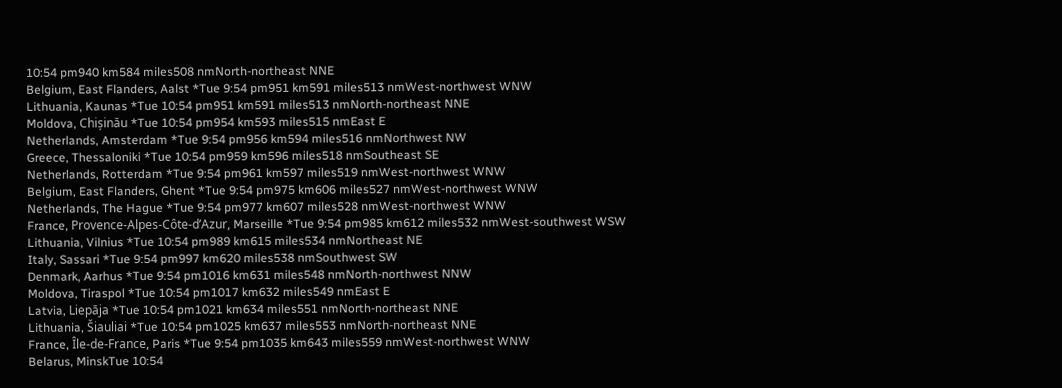10:54 pm940 km584 miles508 nmNorth-northeast NNE
Belgium, East Flanders, Aalst *Tue 9:54 pm951 km591 miles513 nmWest-northwest WNW
Lithuania, Kaunas *Tue 10:54 pm951 km591 miles513 nmNorth-northeast NNE
Moldova, Chișinău *Tue 10:54 pm954 km593 miles515 nmEast E
Netherlands, Amsterdam *Tue 9:54 pm956 km594 miles516 nmNorthwest NW
Greece, Thessaloniki *Tue 10:54 pm959 km596 miles518 nmSoutheast SE
Netherlands, Rotterdam *Tue 9:54 pm961 km597 miles519 nmWest-northwest WNW
Belgium, East Flanders, Ghent *Tue 9:54 pm975 km606 miles527 nmWest-northwest WNW
Netherlands, The Hague *Tue 9:54 pm977 km607 miles528 nmWest-northwest WNW
France, Provence-Alpes-Côte-d’Azur, Marseille *Tue 9:54 pm985 km612 miles532 nmWest-southwest WSW
Lithuania, Vilnius *Tue 10:54 pm989 km615 miles534 nmNortheast NE
Italy, Sassari *Tue 9:54 pm997 km620 miles538 nmSouthwest SW
Denmark, Aarhus *Tue 9:54 pm1016 km631 miles548 nmNorth-northwest NNW
Moldova, Tiraspol *Tue 10:54 pm1017 km632 miles549 nmEast E
Latvia, Liepāja *Tue 10:54 pm1021 km634 miles551 nmNorth-northeast NNE
Lithuania, Šiauliai *Tue 10:54 pm1025 km637 miles553 nmNorth-northeast NNE
France, Île-de-France, Paris *Tue 9:54 pm1035 km643 miles559 nmWest-northwest WNW
Belarus, MinskTue 10:54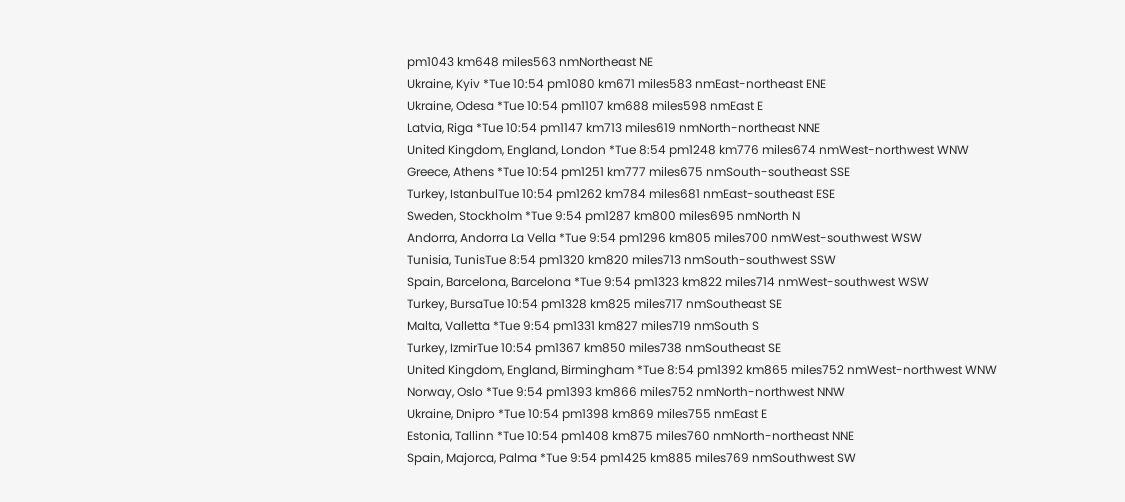pm1043 km648 miles563 nmNortheast NE
Ukraine, Kyiv *Tue 10:54 pm1080 km671 miles583 nmEast-northeast ENE
Ukraine, Odesa *Tue 10:54 pm1107 km688 miles598 nmEast E
Latvia, Riga *Tue 10:54 pm1147 km713 miles619 nmNorth-northeast NNE
United Kingdom, England, London *Tue 8:54 pm1248 km776 miles674 nmWest-northwest WNW
Greece, Athens *Tue 10:54 pm1251 km777 miles675 nmSouth-southeast SSE
Turkey, IstanbulTue 10:54 pm1262 km784 miles681 nmEast-southeast ESE
Sweden, Stockholm *Tue 9:54 pm1287 km800 miles695 nmNorth N
Andorra, Andorra La Vella *Tue 9:54 pm1296 km805 miles700 nmWest-southwest WSW
Tunisia, TunisTue 8:54 pm1320 km820 miles713 nmSouth-southwest SSW
Spain, Barcelona, Barcelona *Tue 9:54 pm1323 km822 miles714 nmWest-southwest WSW
Turkey, BursaTue 10:54 pm1328 km825 miles717 nmSoutheast SE
Malta, Valletta *Tue 9:54 pm1331 km827 miles719 nmSouth S
Turkey, IzmirTue 10:54 pm1367 km850 miles738 nmSoutheast SE
United Kingdom, England, Birmingham *Tue 8:54 pm1392 km865 miles752 nmWest-northwest WNW
Norway, Oslo *Tue 9:54 pm1393 km866 miles752 nmNorth-northwest NNW
Ukraine, Dnipro *Tue 10:54 pm1398 km869 miles755 nmEast E
Estonia, Tallinn *Tue 10:54 pm1408 km875 miles760 nmNorth-northeast NNE
Spain, Majorca, Palma *Tue 9:54 pm1425 km885 miles769 nmSouthwest SW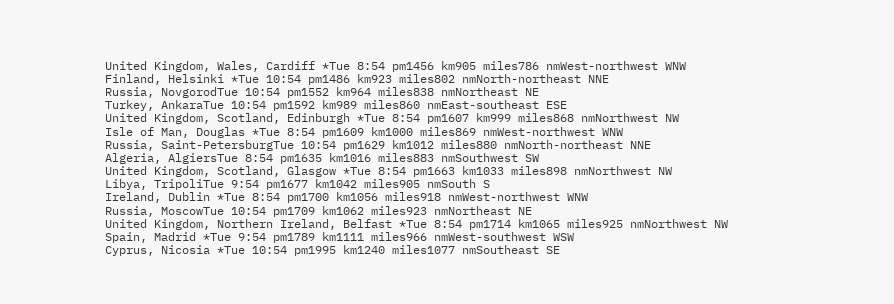United Kingdom, Wales, Cardiff *Tue 8:54 pm1456 km905 miles786 nmWest-northwest WNW
Finland, Helsinki *Tue 10:54 pm1486 km923 miles802 nmNorth-northeast NNE
Russia, NovgorodTue 10:54 pm1552 km964 miles838 nmNortheast NE
Turkey, AnkaraTue 10:54 pm1592 km989 miles860 nmEast-southeast ESE
United Kingdom, Scotland, Edinburgh *Tue 8:54 pm1607 km999 miles868 nmNorthwest NW
Isle of Man, Douglas *Tue 8:54 pm1609 km1000 miles869 nmWest-northwest WNW
Russia, Saint-PetersburgTue 10:54 pm1629 km1012 miles880 nmNorth-northeast NNE
Algeria, AlgiersTue 8:54 pm1635 km1016 miles883 nmSouthwest SW
United Kingdom, Scotland, Glasgow *Tue 8:54 pm1663 km1033 miles898 nmNorthwest NW
Libya, TripoliTue 9:54 pm1677 km1042 miles905 nmSouth S
Ireland, Dublin *Tue 8:54 pm1700 km1056 miles918 nmWest-northwest WNW
Russia, MoscowTue 10:54 pm1709 km1062 miles923 nmNortheast NE
United Kingdom, Northern Ireland, Belfast *Tue 8:54 pm1714 km1065 miles925 nmNorthwest NW
Spain, Madrid *Tue 9:54 pm1789 km1111 miles966 nmWest-southwest WSW
Cyprus, Nicosia *Tue 10:54 pm1995 km1240 miles1077 nmSoutheast SE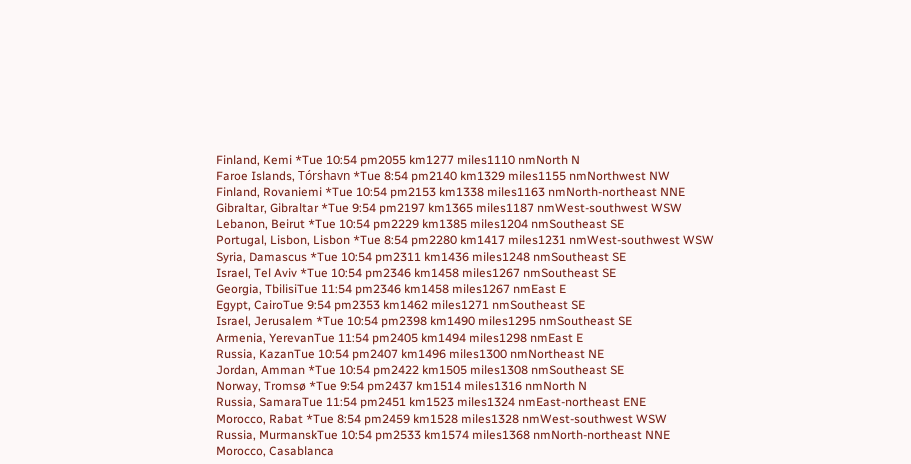Finland, Kemi *Tue 10:54 pm2055 km1277 miles1110 nmNorth N
Faroe Islands, Tórshavn *Tue 8:54 pm2140 km1329 miles1155 nmNorthwest NW
Finland, Rovaniemi *Tue 10:54 pm2153 km1338 miles1163 nmNorth-northeast NNE
Gibraltar, Gibraltar *Tue 9:54 pm2197 km1365 miles1187 nmWest-southwest WSW
Lebanon, Beirut *Tue 10:54 pm2229 km1385 miles1204 nmSoutheast SE
Portugal, Lisbon, Lisbon *Tue 8:54 pm2280 km1417 miles1231 nmWest-southwest WSW
Syria, Damascus *Tue 10:54 pm2311 km1436 miles1248 nmSoutheast SE
Israel, Tel Aviv *Tue 10:54 pm2346 km1458 miles1267 nmSoutheast SE
Georgia, TbilisiTue 11:54 pm2346 km1458 miles1267 nmEast E
Egypt, CairoTue 9:54 pm2353 km1462 miles1271 nmSoutheast SE
Israel, Jerusalem *Tue 10:54 pm2398 km1490 miles1295 nmSoutheast SE
Armenia, YerevanTue 11:54 pm2405 km1494 miles1298 nmEast E
Russia, KazanTue 10:54 pm2407 km1496 miles1300 nmNortheast NE
Jordan, Amman *Tue 10:54 pm2422 km1505 miles1308 nmSoutheast SE
Norway, Tromsø *Tue 9:54 pm2437 km1514 miles1316 nmNorth N
Russia, SamaraTue 11:54 pm2451 km1523 miles1324 nmEast-northeast ENE
Morocco, Rabat *Tue 8:54 pm2459 km1528 miles1328 nmWest-southwest WSW
Russia, MurmanskTue 10:54 pm2533 km1574 miles1368 nmNorth-northeast NNE
Morocco, Casablanca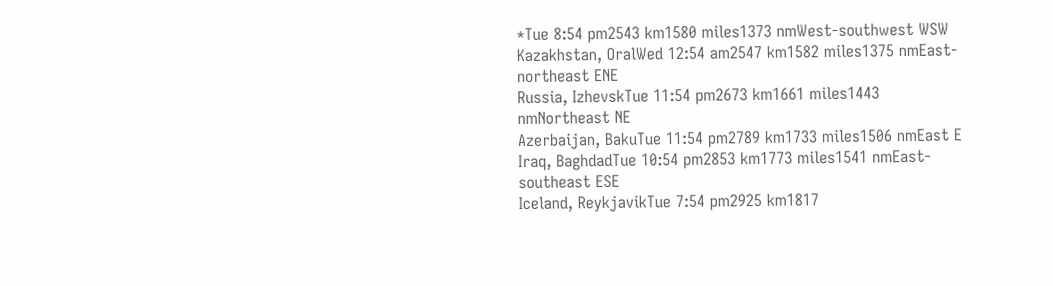*Tue 8:54 pm2543 km1580 miles1373 nmWest-southwest WSW
Kazakhstan, OralWed 12:54 am2547 km1582 miles1375 nmEast-northeast ENE
Russia, IzhevskTue 11:54 pm2673 km1661 miles1443 nmNortheast NE
Azerbaijan, BakuTue 11:54 pm2789 km1733 miles1506 nmEast E
Iraq, BaghdadTue 10:54 pm2853 km1773 miles1541 nmEast-southeast ESE
Iceland, ReykjavikTue 7:54 pm2925 km1817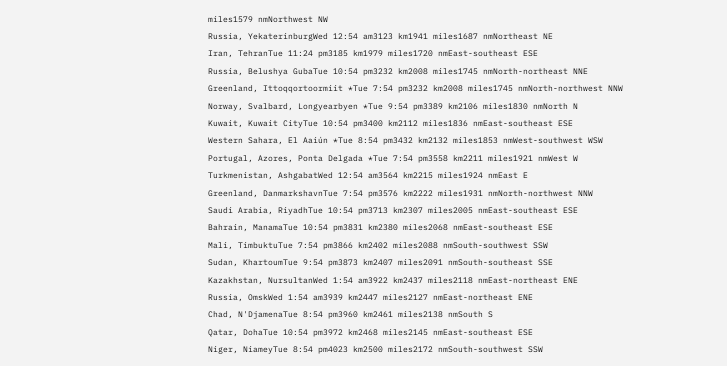miles1579 nmNorthwest NW
Russia, YekaterinburgWed 12:54 am3123 km1941 miles1687 nmNortheast NE
Iran, TehranTue 11:24 pm3185 km1979 miles1720 nmEast-southeast ESE
Russia, Belushya GubaTue 10:54 pm3232 km2008 miles1745 nmNorth-northeast NNE
Greenland, Ittoqqortoormiit *Tue 7:54 pm3232 km2008 miles1745 nmNorth-northwest NNW
Norway, Svalbard, Longyearbyen *Tue 9:54 pm3389 km2106 miles1830 nmNorth N
Kuwait, Kuwait CityTue 10:54 pm3400 km2112 miles1836 nmEast-southeast ESE
Western Sahara, El Aaiún *Tue 8:54 pm3432 km2132 miles1853 nmWest-southwest WSW
Portugal, Azores, Ponta Delgada *Tue 7:54 pm3558 km2211 miles1921 nmWest W
Turkmenistan, AshgabatWed 12:54 am3564 km2215 miles1924 nmEast E
Greenland, DanmarkshavnTue 7:54 pm3576 km2222 miles1931 nmNorth-northwest NNW
Saudi Arabia, RiyadhTue 10:54 pm3713 km2307 miles2005 nmEast-southeast ESE
Bahrain, ManamaTue 10:54 pm3831 km2380 miles2068 nmEast-southeast ESE
Mali, TimbuktuTue 7:54 pm3866 km2402 miles2088 nmSouth-southwest SSW
Sudan, KhartoumTue 9:54 pm3873 km2407 miles2091 nmSouth-southeast SSE
Kazakhstan, NursultanWed 1:54 am3922 km2437 miles2118 nmEast-northeast ENE
Russia, OmskWed 1:54 am3939 km2447 miles2127 nmEast-northeast ENE
Chad, N'DjamenaTue 8:54 pm3960 km2461 miles2138 nmSouth S
Qatar, DohaTue 10:54 pm3972 km2468 miles2145 nmEast-southeast ESE
Niger, NiameyTue 8:54 pm4023 km2500 miles2172 nmSouth-southwest SSW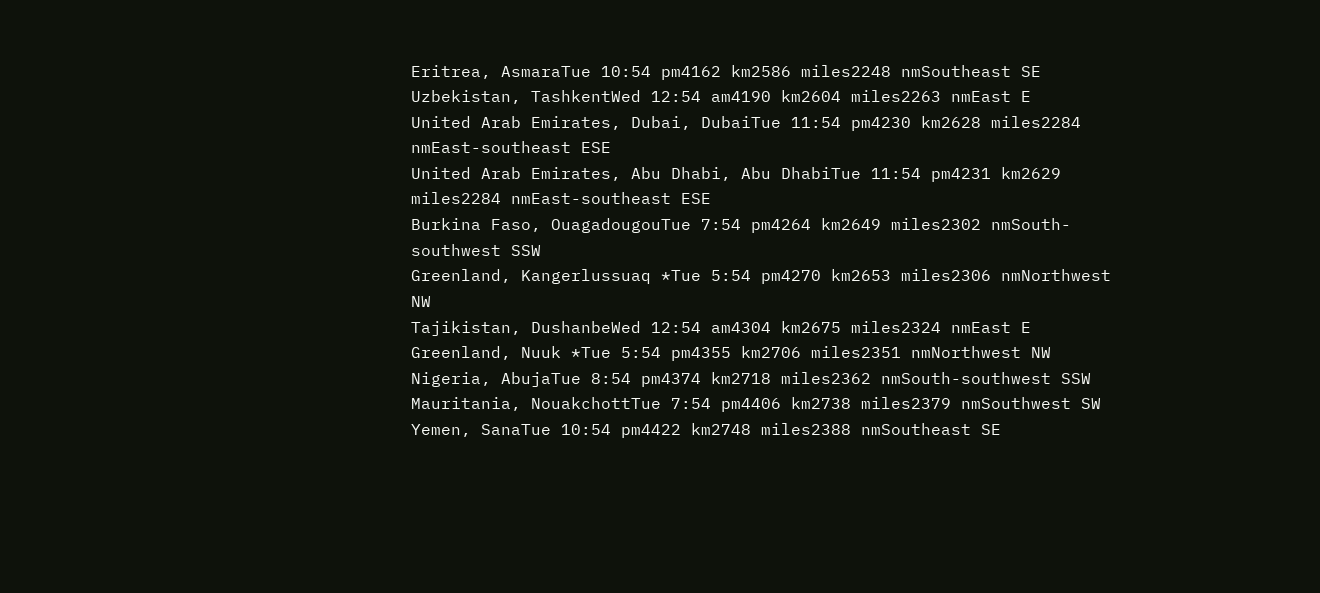Eritrea, AsmaraTue 10:54 pm4162 km2586 miles2248 nmSoutheast SE
Uzbekistan, TashkentWed 12:54 am4190 km2604 miles2263 nmEast E
United Arab Emirates, Dubai, DubaiTue 11:54 pm4230 km2628 miles2284 nmEast-southeast ESE
United Arab Emirates, Abu Dhabi, Abu DhabiTue 11:54 pm4231 km2629 miles2284 nmEast-southeast ESE
Burkina Faso, OuagadougouTue 7:54 pm4264 km2649 miles2302 nmSouth-southwest SSW
Greenland, Kangerlussuaq *Tue 5:54 pm4270 km2653 miles2306 nmNorthwest NW
Tajikistan, DushanbeWed 12:54 am4304 km2675 miles2324 nmEast E
Greenland, Nuuk *Tue 5:54 pm4355 km2706 miles2351 nmNorthwest NW
Nigeria, AbujaTue 8:54 pm4374 km2718 miles2362 nmSouth-southwest SSW
Mauritania, NouakchottTue 7:54 pm4406 km2738 miles2379 nmSouthwest SW
Yemen, SanaTue 10:54 pm4422 km2748 miles2388 nmSoutheast SE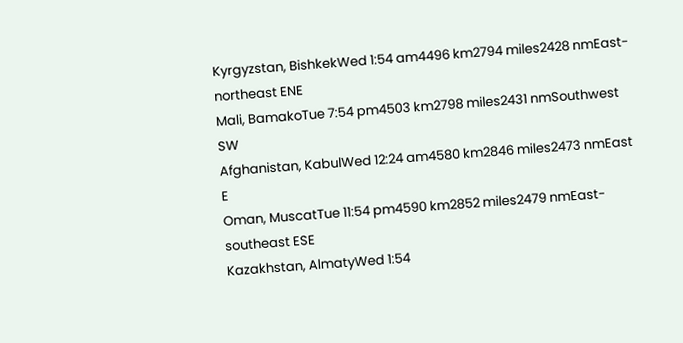Kyrgyzstan, BishkekWed 1:54 am4496 km2794 miles2428 nmEast-northeast ENE
Mali, BamakoTue 7:54 pm4503 km2798 miles2431 nmSouthwest SW
Afghanistan, KabulWed 12:24 am4580 km2846 miles2473 nmEast E
Oman, MuscatTue 11:54 pm4590 km2852 miles2479 nmEast-southeast ESE
Kazakhstan, AlmatyWed 1:54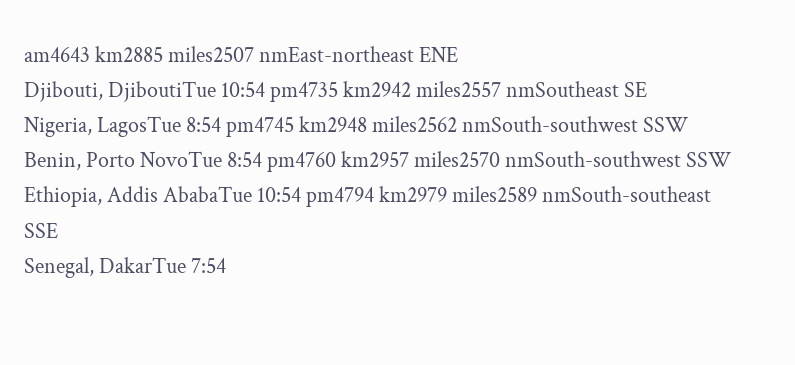am4643 km2885 miles2507 nmEast-northeast ENE
Djibouti, DjiboutiTue 10:54 pm4735 km2942 miles2557 nmSoutheast SE
Nigeria, LagosTue 8:54 pm4745 km2948 miles2562 nmSouth-southwest SSW
Benin, Porto NovoTue 8:54 pm4760 km2957 miles2570 nmSouth-southwest SSW
Ethiopia, Addis AbabaTue 10:54 pm4794 km2979 miles2589 nmSouth-southeast SSE
Senegal, DakarTue 7:54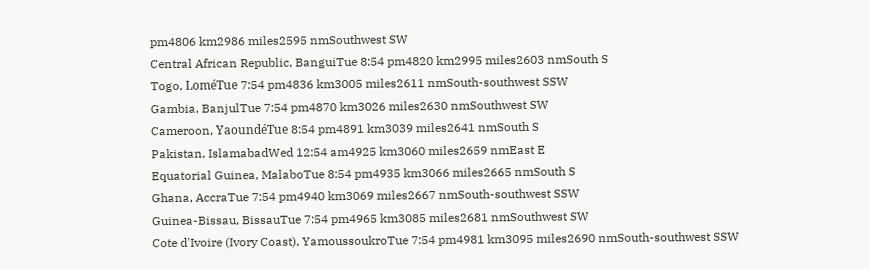pm4806 km2986 miles2595 nmSouthwest SW
Central African Republic, BanguiTue 8:54 pm4820 km2995 miles2603 nmSouth S
Togo, LoméTue 7:54 pm4836 km3005 miles2611 nmSouth-southwest SSW
Gambia, BanjulTue 7:54 pm4870 km3026 miles2630 nmSouthwest SW
Cameroon, YaoundéTue 8:54 pm4891 km3039 miles2641 nmSouth S
Pakistan, IslamabadWed 12:54 am4925 km3060 miles2659 nmEast E
Equatorial Guinea, MalaboTue 8:54 pm4935 km3066 miles2665 nmSouth S
Ghana, AccraTue 7:54 pm4940 km3069 miles2667 nmSouth-southwest SSW
Guinea-Bissau, BissauTue 7:54 pm4965 km3085 miles2681 nmSouthwest SW
Cote d'Ivoire (Ivory Coast), YamoussoukroTue 7:54 pm4981 km3095 miles2690 nmSouth-southwest SSW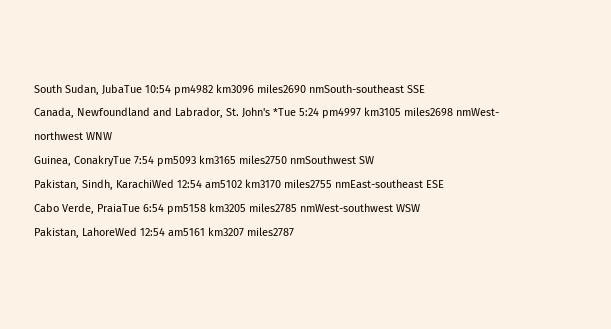South Sudan, JubaTue 10:54 pm4982 km3096 miles2690 nmSouth-southeast SSE
Canada, Newfoundland and Labrador, St. John's *Tue 5:24 pm4997 km3105 miles2698 nmWest-northwest WNW
Guinea, ConakryTue 7:54 pm5093 km3165 miles2750 nmSouthwest SW
Pakistan, Sindh, KarachiWed 12:54 am5102 km3170 miles2755 nmEast-southeast ESE
Cabo Verde, PraiaTue 6:54 pm5158 km3205 miles2785 nmWest-southwest WSW
Pakistan, LahoreWed 12:54 am5161 km3207 miles2787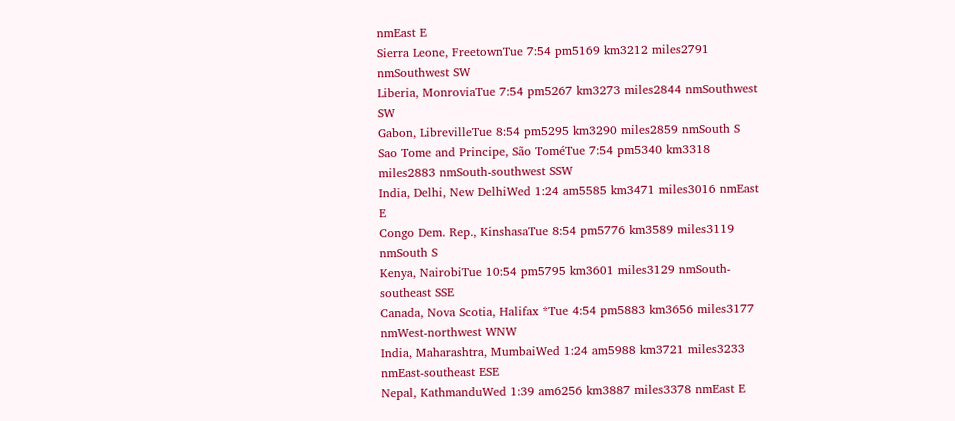nmEast E
Sierra Leone, FreetownTue 7:54 pm5169 km3212 miles2791 nmSouthwest SW
Liberia, MonroviaTue 7:54 pm5267 km3273 miles2844 nmSouthwest SW
Gabon, LibrevilleTue 8:54 pm5295 km3290 miles2859 nmSouth S
Sao Tome and Principe, São ToméTue 7:54 pm5340 km3318 miles2883 nmSouth-southwest SSW
India, Delhi, New DelhiWed 1:24 am5585 km3471 miles3016 nmEast E
Congo Dem. Rep., KinshasaTue 8:54 pm5776 km3589 miles3119 nmSouth S
Kenya, NairobiTue 10:54 pm5795 km3601 miles3129 nmSouth-southeast SSE
Canada, Nova Scotia, Halifax *Tue 4:54 pm5883 km3656 miles3177 nmWest-northwest WNW
India, Maharashtra, MumbaiWed 1:24 am5988 km3721 miles3233 nmEast-southeast ESE
Nepal, KathmanduWed 1:39 am6256 km3887 miles3378 nmEast E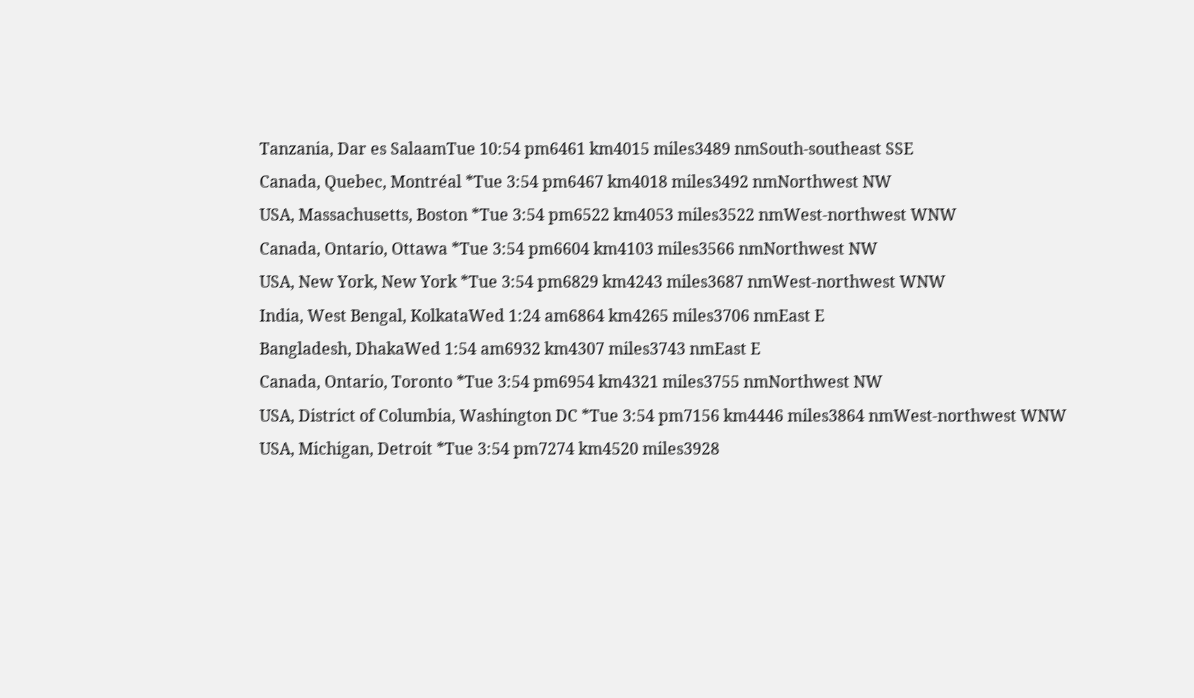Tanzania, Dar es SalaamTue 10:54 pm6461 km4015 miles3489 nmSouth-southeast SSE
Canada, Quebec, Montréal *Tue 3:54 pm6467 km4018 miles3492 nmNorthwest NW
USA, Massachusetts, Boston *Tue 3:54 pm6522 km4053 miles3522 nmWest-northwest WNW
Canada, Ontario, Ottawa *Tue 3:54 pm6604 km4103 miles3566 nmNorthwest NW
USA, New York, New York *Tue 3:54 pm6829 km4243 miles3687 nmWest-northwest WNW
India, West Bengal, KolkataWed 1:24 am6864 km4265 miles3706 nmEast E
Bangladesh, DhakaWed 1:54 am6932 km4307 miles3743 nmEast E
Canada, Ontario, Toronto *Tue 3:54 pm6954 km4321 miles3755 nmNorthwest NW
USA, District of Columbia, Washington DC *Tue 3:54 pm7156 km4446 miles3864 nmWest-northwest WNW
USA, Michigan, Detroit *Tue 3:54 pm7274 km4520 miles3928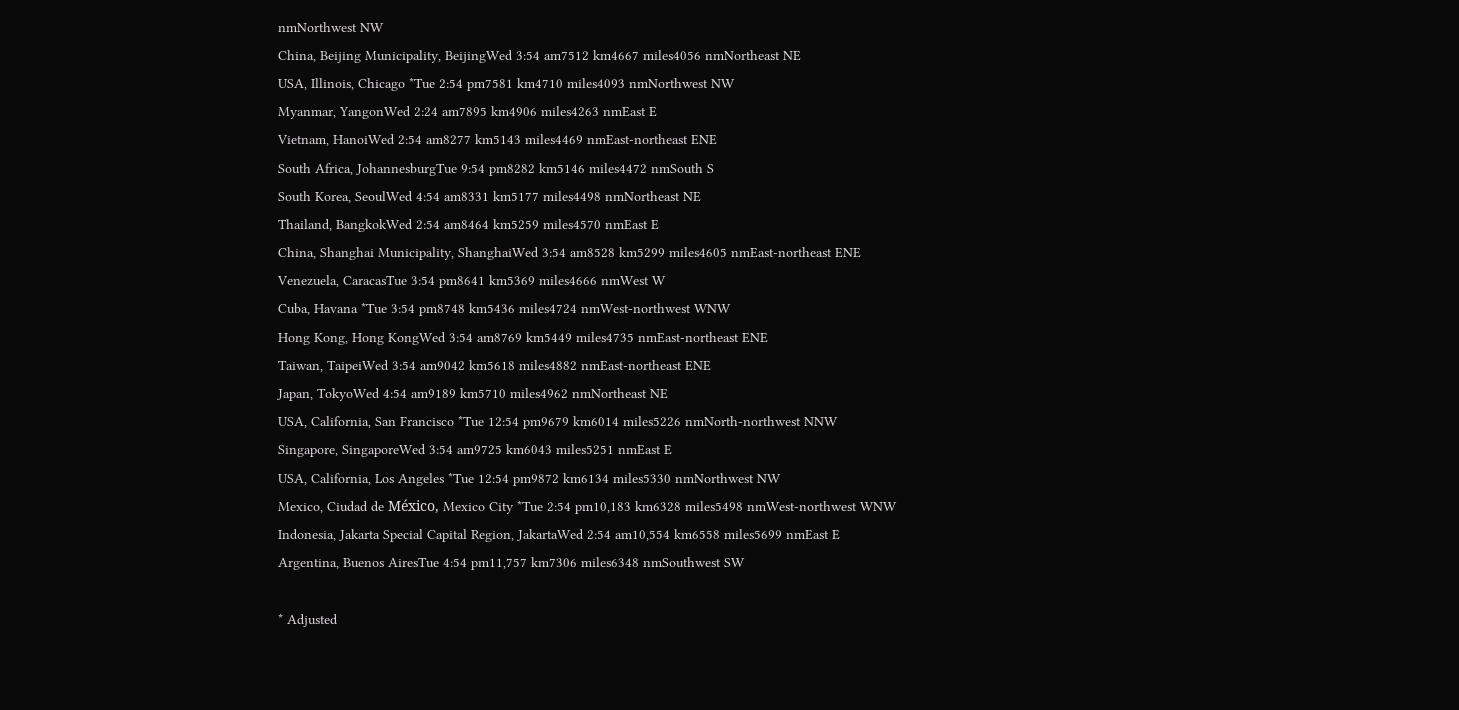nmNorthwest NW
China, Beijing Municipality, BeijingWed 3:54 am7512 km4667 miles4056 nmNortheast NE
USA, Illinois, Chicago *Tue 2:54 pm7581 km4710 miles4093 nmNorthwest NW
Myanmar, YangonWed 2:24 am7895 km4906 miles4263 nmEast E
Vietnam, HanoiWed 2:54 am8277 km5143 miles4469 nmEast-northeast ENE
South Africa, JohannesburgTue 9:54 pm8282 km5146 miles4472 nmSouth S
South Korea, SeoulWed 4:54 am8331 km5177 miles4498 nmNortheast NE
Thailand, BangkokWed 2:54 am8464 km5259 miles4570 nmEast E
China, Shanghai Municipality, ShanghaiWed 3:54 am8528 km5299 miles4605 nmEast-northeast ENE
Venezuela, CaracasTue 3:54 pm8641 km5369 miles4666 nmWest W
Cuba, Havana *Tue 3:54 pm8748 km5436 miles4724 nmWest-northwest WNW
Hong Kong, Hong KongWed 3:54 am8769 km5449 miles4735 nmEast-northeast ENE
Taiwan, TaipeiWed 3:54 am9042 km5618 miles4882 nmEast-northeast ENE
Japan, TokyoWed 4:54 am9189 km5710 miles4962 nmNortheast NE
USA, California, San Francisco *Tue 12:54 pm9679 km6014 miles5226 nmNorth-northwest NNW
Singapore, SingaporeWed 3:54 am9725 km6043 miles5251 nmEast E
USA, California, Los Angeles *Tue 12:54 pm9872 km6134 miles5330 nmNorthwest NW
Mexico, Ciudad de México, Mexico City *Tue 2:54 pm10,183 km6328 miles5498 nmWest-northwest WNW
Indonesia, Jakarta Special Capital Region, JakartaWed 2:54 am10,554 km6558 miles5699 nmEast E
Argentina, Buenos AiresTue 4:54 pm11,757 km7306 miles6348 nmSouthwest SW

* Adjusted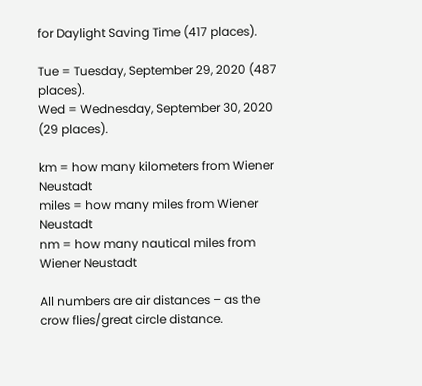for Daylight Saving Time (417 places).

Tue = Tuesday, September 29, 2020 (487 places).
Wed = Wednesday, September 30, 2020 (29 places).

km = how many kilometers from Wiener Neustadt
miles = how many miles from Wiener Neustadt
nm = how many nautical miles from Wiener Neustadt

All numbers are air distances – as the crow flies/great circle distance.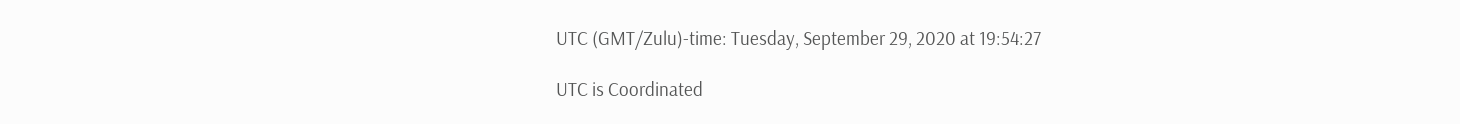UTC (GMT/Zulu)-time: Tuesday, September 29, 2020 at 19:54:27

UTC is Coordinated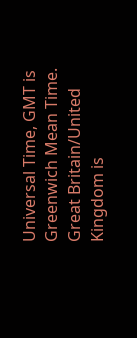Universal Time, GMT is Greenwich Mean Time.
Great Britain/United Kingdom is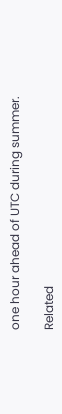one hour ahead of UTC during summer.

Related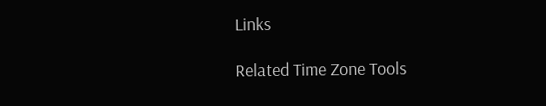Links

Related Time Zone Tools